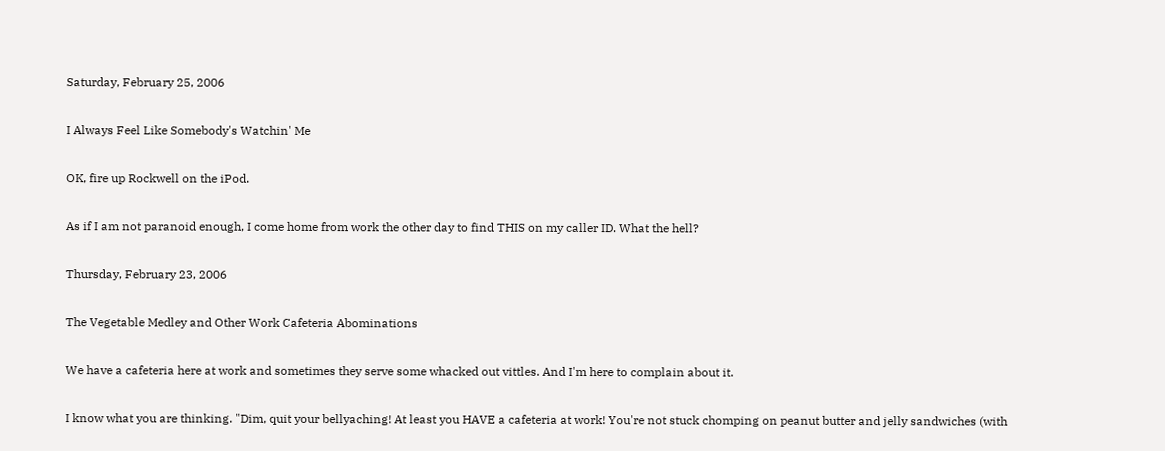Saturday, February 25, 2006

I Always Feel Like Somebody's Watchin' Me

OK, fire up Rockwell on the iPod.

As if I am not paranoid enough, I come home from work the other day to find THIS on my caller ID. What the hell?

Thursday, February 23, 2006

The Vegetable Medley and Other Work Cafeteria Abominations

We have a cafeteria here at work and sometimes they serve some whacked out vittles. And I'm here to complain about it.

I know what you are thinking. "Dim, quit your bellyaching! At least you HAVE a cafeteria at work! You're not stuck chomping on peanut butter and jelly sandwiches (with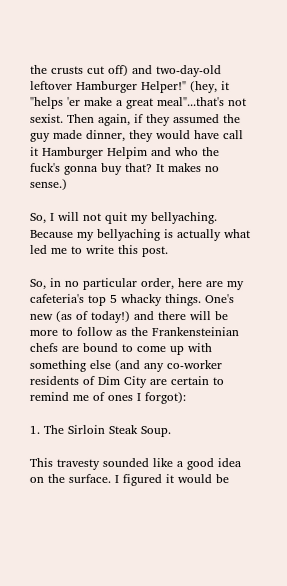the crusts cut off) and two-day-old leftover Hamburger Helper!" (hey, it "helps 'er make a great meal"...that's not sexist. Then again, if they assumed the guy made dinner, they would have call it Hamburger Helpim and who the fuck's gonna buy that? It makes no sense.)

So, I will not quit my bellyaching. Because my bellyaching is actually what led me to write this post.

So, in no particular order, here are my cafeteria's top 5 whacky things. One's new (as of today!) and there will be more to follow as the Frankensteinian chefs are bound to come up with something else (and any co-worker residents of Dim City are certain to remind me of ones I forgot):

1. The Sirloin Steak Soup.

This travesty sounded like a good idea on the surface. I figured it would be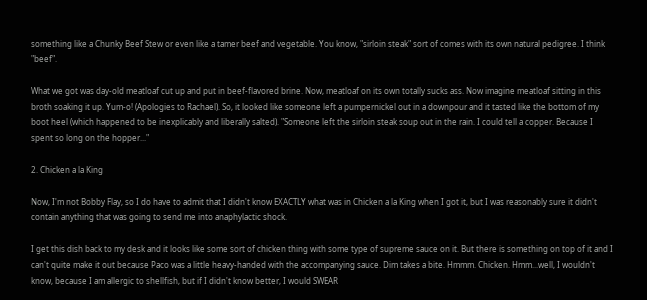something like a Chunky Beef Stew or even like a tamer beef and vegetable. You know, "sirloin steak" sort of comes with its own natural pedigree. I think "beef".

What we got was day-old meatloaf cut up and put in beef-flavored brine. Now, meatloaf on its own totally sucks ass. Now imagine meatloaf sitting in this broth soaking it up. Yum-o! (Apologies to Rachael). So, it looked like someone left a pumpernickel out in a downpour and it tasted like the bottom of my boot heel (which happened to be inexplicably and liberally salted). "Someone left the sirloin steak soup out in the rain. I could tell a copper. Because I spent so long on the hopper..."

2. Chicken a la King

Now, I'm not Bobby Flay, so I do have to admit that I didn't know EXACTLY what was in Chicken a la King when I got it, but I was reasonably sure it didn't contain anything that was going to send me into anaphylactic shock.

I get this dish back to my desk and it looks like some sort of chicken thing with some type of supreme sauce on it. But there is something on top of it and I can't quite make it out because Paco was a little heavy-handed with the accompanying sauce. Dim takes a bite. Hmmm. Chicken. Hmm...well, I wouldn't know, because I am allergic to shellfish, but if I didn't know better, I would SWEAR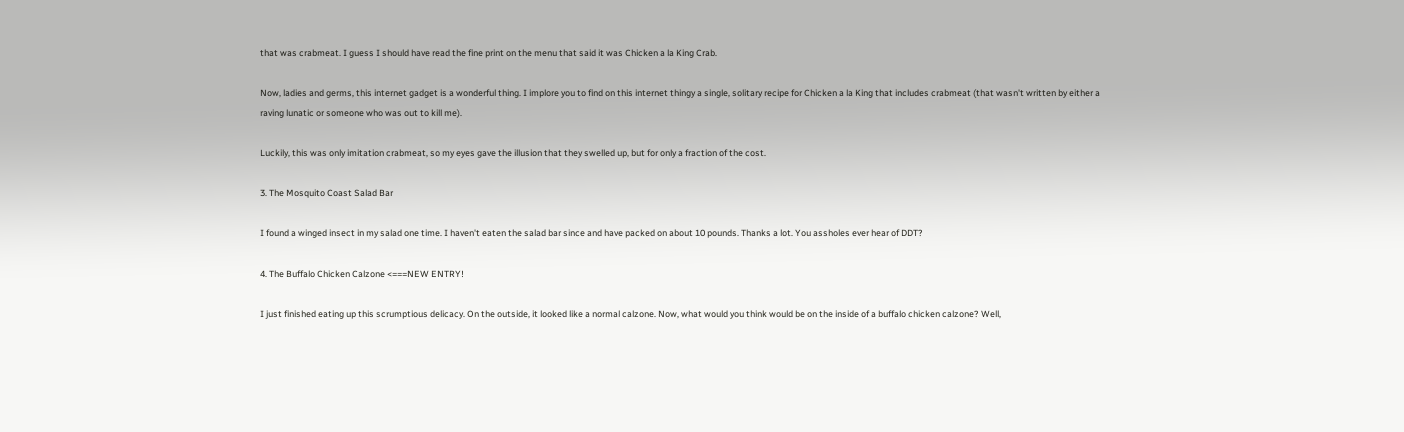that was crabmeat. I guess I should have read the fine print on the menu that said it was Chicken a la King Crab.

Now, ladies and germs, this internet gadget is a wonderful thing. I implore you to find on this internet thingy a single, solitary recipe for Chicken a la King that includes crabmeat (that wasn't written by either a raving lunatic or someone who was out to kill me).

Luckily, this was only imitation crabmeat, so my eyes gave the illusion that they swelled up, but for only a fraction of the cost.

3. The Mosquito Coast Salad Bar

I found a winged insect in my salad one time. I haven't eaten the salad bar since and have packed on about 10 pounds. Thanks a lot. You assholes ever hear of DDT?

4. The Buffalo Chicken Calzone <===NEW ENTRY!

I just finished eating up this scrumptious delicacy. On the outside, it looked like a normal calzone. Now, what would you think would be on the inside of a buffalo chicken calzone? Well,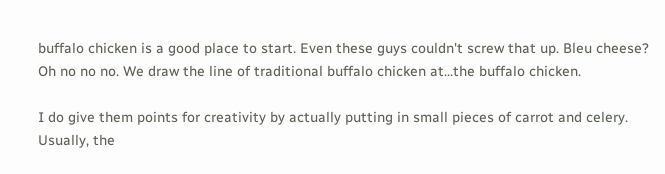buffalo chicken is a good place to start. Even these guys couldn't screw that up. Bleu cheese? Oh no no no. We draw the line of traditional buffalo chicken at...the buffalo chicken.

I do give them points for creativity by actually putting in small pieces of carrot and celery. Usually, the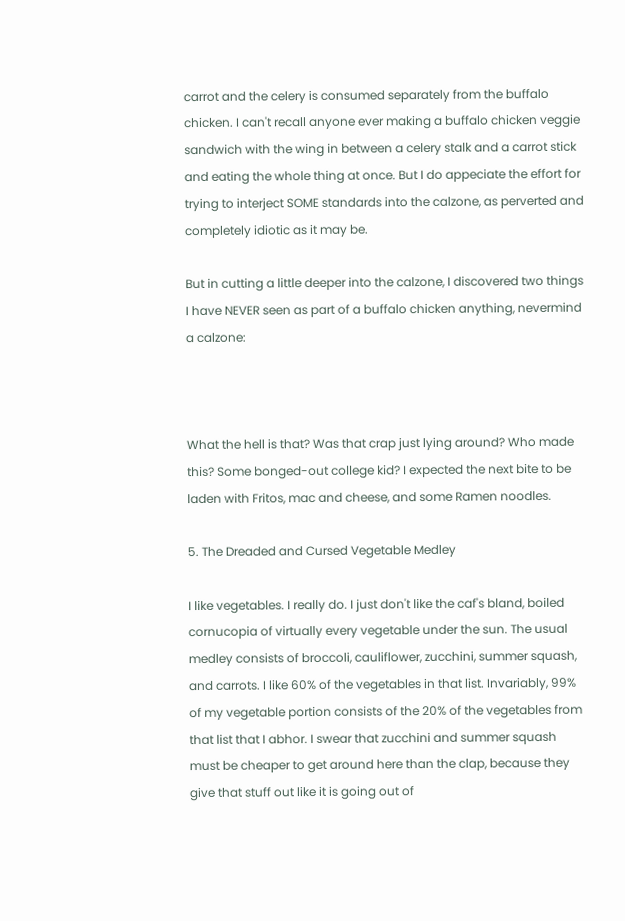carrot and the celery is consumed separately from the buffalo chicken. I can't recall anyone ever making a buffalo chicken veggie sandwich with the wing in between a celery stalk and a carrot stick and eating the whole thing at once. But I do appeciate the effort for trying to interject SOME standards into the calzone, as perverted and completely idiotic as it may be.

But in cutting a little deeper into the calzone, I discovered two things I have NEVER seen as part of a buffalo chicken anything, nevermind a calzone:



What the hell is that? Was that crap just lying around? Who made this? Some bonged-out college kid? I expected the next bite to be laden with Fritos, mac and cheese, and some Ramen noodles.

5. The Dreaded and Cursed Vegetable Medley

I like vegetables. I really do. I just don't like the caf's bland, boiled cornucopia of virtually every vegetable under the sun. The usual medley consists of broccoli, cauliflower, zucchini, summer squash, and carrots. I like 60% of the vegetables in that list. Invariably, 99% of my vegetable portion consists of the 20% of the vegetables from that list that I abhor. I swear that zucchini and summer squash must be cheaper to get around here than the clap, because they give that stuff out like it is going out of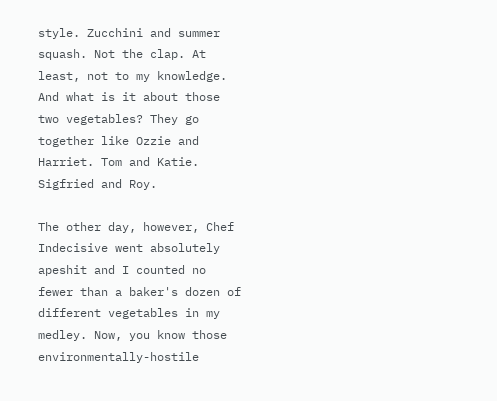style. Zucchini and summer squash. Not the clap. At least, not to my knowledge. And what is it about those two vegetables? They go together like Ozzie and Harriet. Tom and Katie. Sigfried and Roy.

The other day, however, Chef Indecisive went absolutely apeshit and I counted no fewer than a baker's dozen of different vegetables in my medley. Now, you know those environmentally-hostile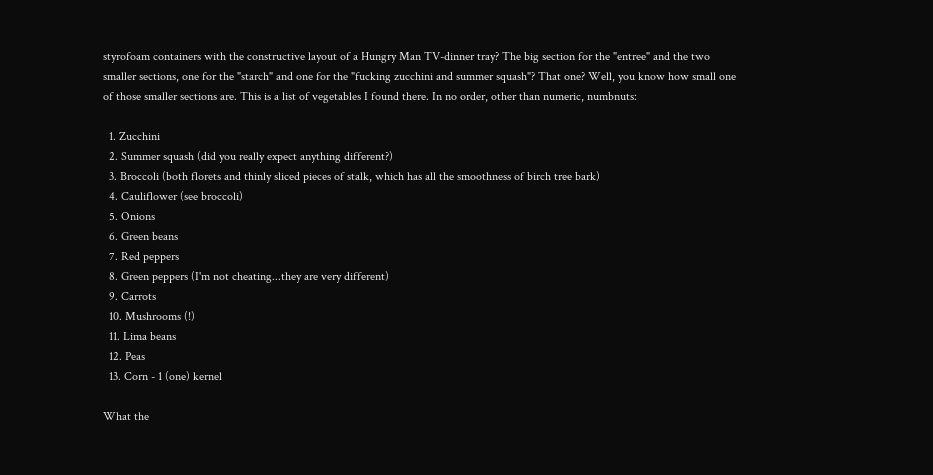styrofoam containers with the constructive layout of a Hungry Man TV-dinner tray? The big section for the "entree" and the two smaller sections, one for the "starch" and one for the "fucking zucchini and summer squash"? That one? Well, you know how small one of those smaller sections are. This is a list of vegetables I found there. In no order, other than numeric, numbnuts:

  1. Zucchini
  2. Summer squash (did you really expect anything different?)
  3. Broccoli (both florets and thinly sliced pieces of stalk, which has all the smoothness of birch tree bark)
  4. Cauliflower (see broccoli)
  5. Onions
  6. Green beans
  7. Red peppers
  8. Green peppers (I'm not cheating...they are very different)
  9. Carrots
  10. Mushrooms (!)
  11. Lima beans
  12. Peas
  13. Corn - 1 (one) kernel

What the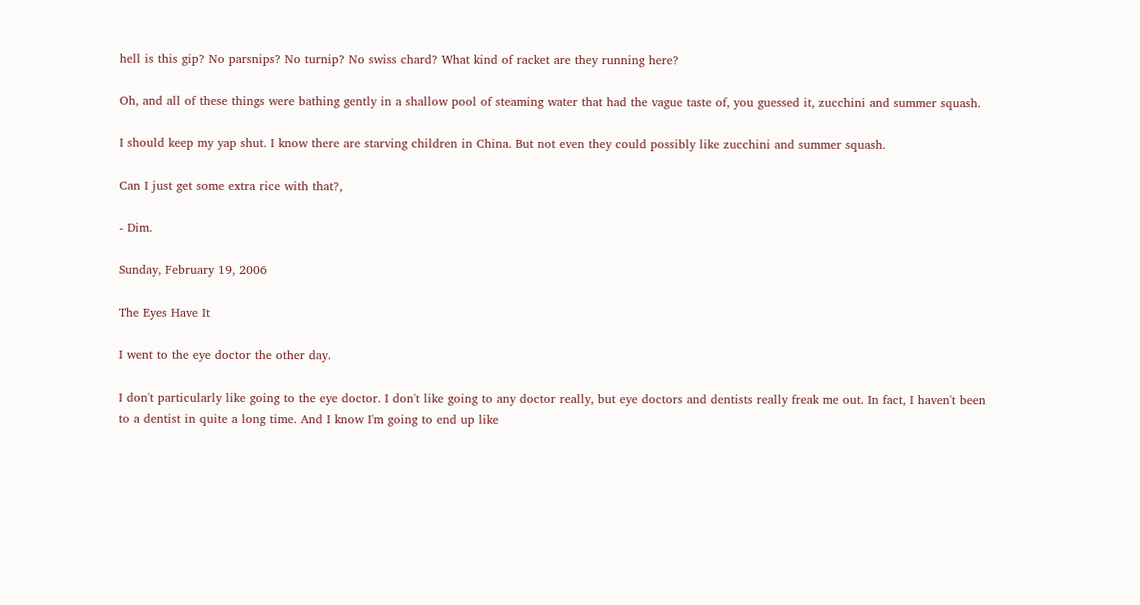hell is this gip? No parsnips? No turnip? No swiss chard? What kind of racket are they running here?

Oh, and all of these things were bathing gently in a shallow pool of steaming water that had the vague taste of, you guessed it, zucchini and summer squash.

I should keep my yap shut. I know there are starving children in China. But not even they could possibly like zucchini and summer squash.

Can I just get some extra rice with that?,

- Dim.

Sunday, February 19, 2006

The Eyes Have It

I went to the eye doctor the other day.

I don't particularly like going to the eye doctor. I don't like going to any doctor really, but eye doctors and dentists really freak me out. In fact, I haven't been to a dentist in quite a long time. And I know I'm going to end up like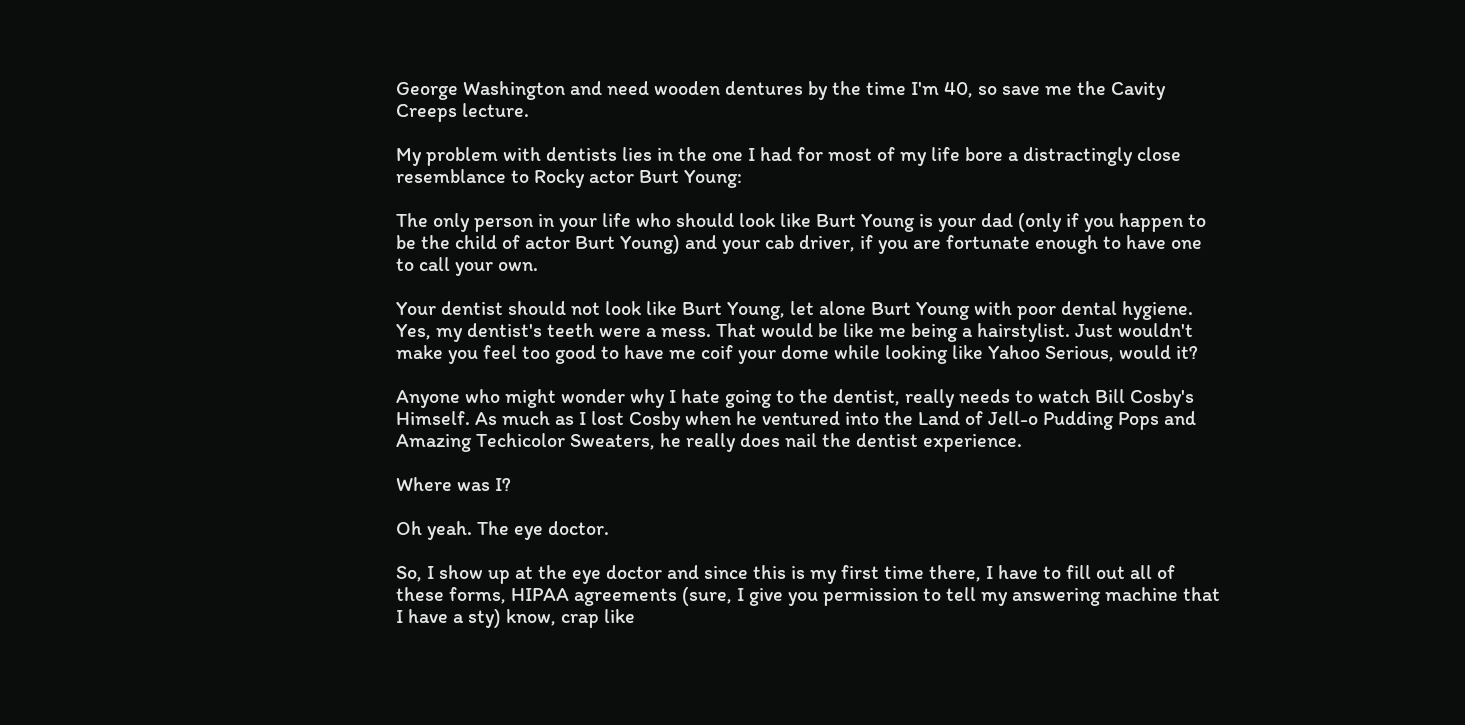George Washington and need wooden dentures by the time I'm 40, so save me the Cavity Creeps lecture.

My problem with dentists lies in the one I had for most of my life bore a distractingly close resemblance to Rocky actor Burt Young:

The only person in your life who should look like Burt Young is your dad (only if you happen to be the child of actor Burt Young) and your cab driver, if you are fortunate enough to have one to call your own.

Your dentist should not look like Burt Young, let alone Burt Young with poor dental hygiene. Yes, my dentist's teeth were a mess. That would be like me being a hairstylist. Just wouldn't make you feel too good to have me coif your dome while looking like Yahoo Serious, would it?

Anyone who might wonder why I hate going to the dentist, really needs to watch Bill Cosby's Himself. As much as I lost Cosby when he ventured into the Land of Jell-o Pudding Pops and Amazing Techicolor Sweaters, he really does nail the dentist experience.

Where was I?

Oh yeah. The eye doctor.

So, I show up at the eye doctor and since this is my first time there, I have to fill out all of these forms, HIPAA agreements (sure, I give you permission to tell my answering machine that I have a sty) know, crap like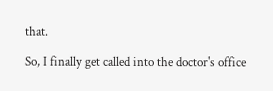that.

So, I finally get called into the doctor's office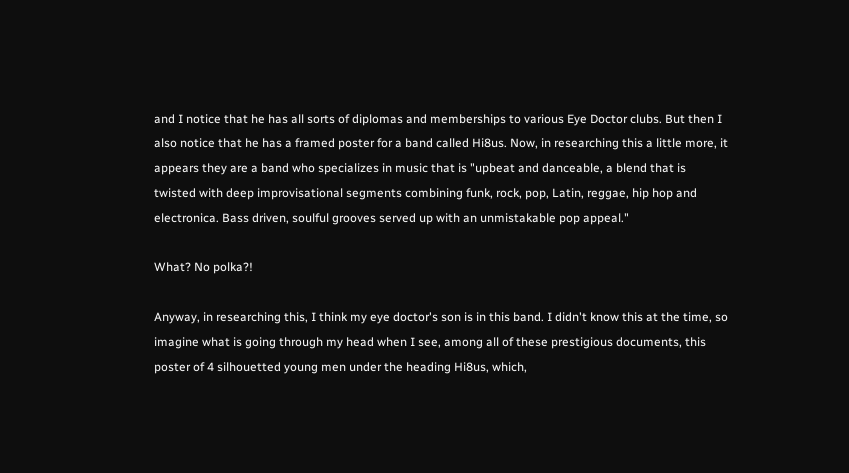and I notice that he has all sorts of diplomas and memberships to various Eye Doctor clubs. But then I also notice that he has a framed poster for a band called Hi8us. Now, in researching this a little more, it appears they are a band who specializes in music that is "upbeat and danceable, a blend that is twisted with deep improvisational segments combining funk, rock, pop, Latin, reggae, hip hop and electronica. Bass driven, soulful grooves served up with an unmistakable pop appeal."

What? No polka?!

Anyway, in researching this, I think my eye doctor's son is in this band. I didn't know this at the time, so imagine what is going through my head when I see, among all of these prestigious documents, this poster of 4 silhouetted young men under the heading Hi8us, which,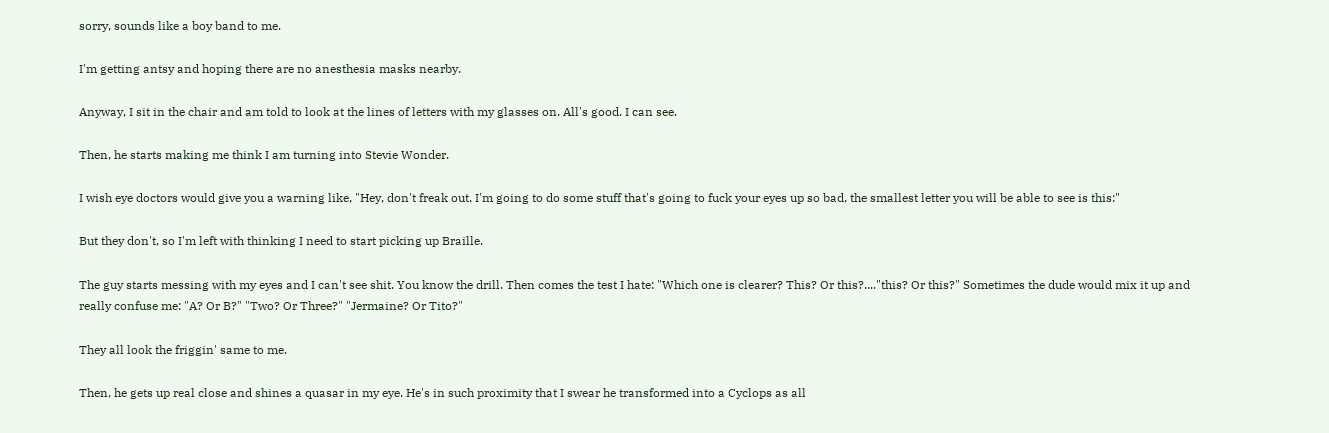sorry, sounds like a boy band to me.

I'm getting antsy and hoping there are no anesthesia masks nearby.

Anyway, I sit in the chair and am told to look at the lines of letters with my glasses on. All's good. I can see.

Then, he starts making me think I am turning into Stevie Wonder.

I wish eye doctors would give you a warning like, "Hey, don't freak out. I'm going to do some stuff that's going to fuck your eyes up so bad, the smallest letter you will be able to see is this:"

But they don't, so I'm left with thinking I need to start picking up Braille.

The guy starts messing with my eyes and I can't see shit. You know the drill. Then comes the test I hate: "Which one is clearer? This? Or this?...."this? Or this?" Sometimes the dude would mix it up and really confuse me: "A? Or B?" "Two? Or Three?" "Jermaine? Or Tito?"

They all look the friggin' same to me.

Then, he gets up real close and shines a quasar in my eye. He's in such proximity that I swear he transformed into a Cyclops as all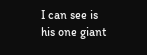I can see is his one giant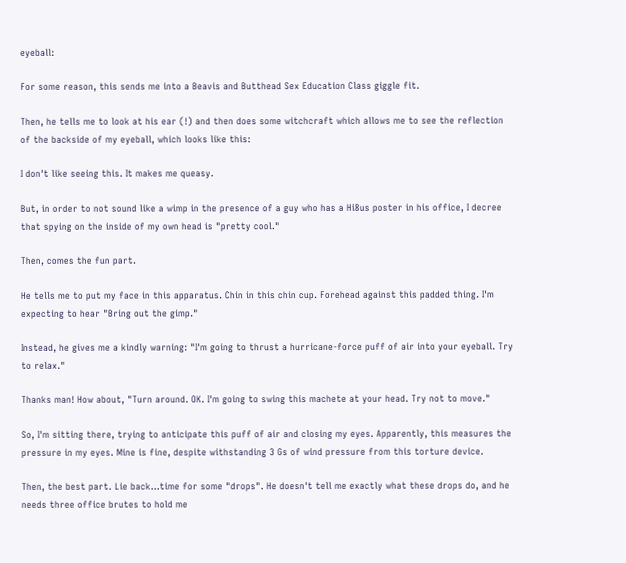eyeball:

For some reason, this sends me into a Beavis and Butthead Sex Education Class giggle fit.

Then, he tells me to look at his ear (!) and then does some witchcraft which allows me to see the reflection of the backside of my eyeball, which looks like this:

I don't like seeing this. It makes me queasy.

But, in order to not sound like a wimp in the presence of a guy who has a Hi8us poster in his office, I decree that spying on the inside of my own head is "pretty cool."

Then, comes the fun part.

He tells me to put my face in this apparatus. Chin in this chin cup. Forehead against this padded thing. I'm expecting to hear "Bring out the gimp."

Instead, he gives me a kindly warning: "I'm going to thrust a hurricane-force puff of air into your eyeball. Try to relax."

Thanks man! How about, "Turn around. OK. I'm going to swing this machete at your head. Try not to move."

So, I'm sitting there, trying to anticipate this puff of air and closing my eyes. Apparently, this measures the pressure in my eyes. Mine is fine, despite withstanding 3 Gs of wind pressure from this torture device.

Then, the best part. Lie back...time for some "drops". He doesn't tell me exactly what these drops do, and he needs three office brutes to hold me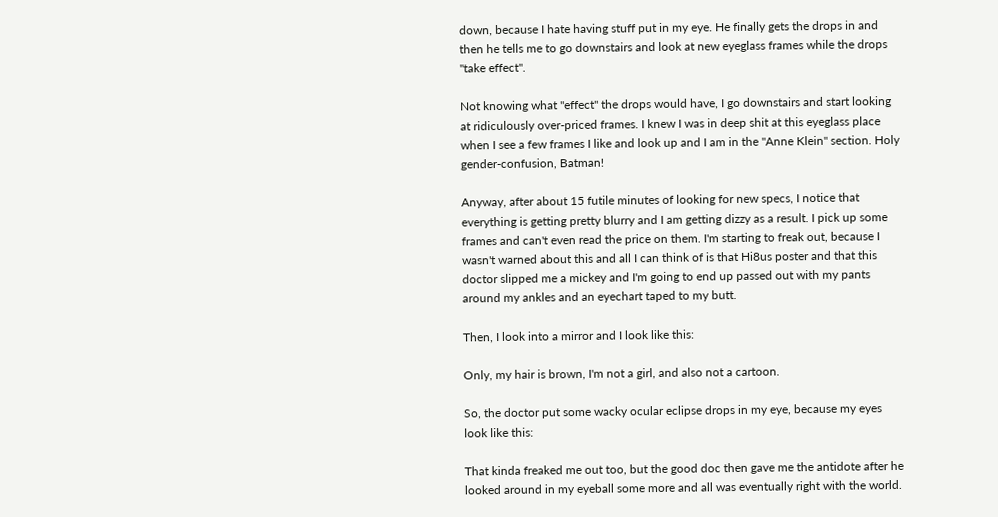down, because I hate having stuff put in my eye. He finally gets the drops in and then he tells me to go downstairs and look at new eyeglass frames while the drops "take effect".

Not knowing what "effect" the drops would have, I go downstairs and start looking at ridiculously over-priced frames. I knew I was in deep shit at this eyeglass place when I see a few frames I like and look up and I am in the "Anne Klein" section. Holy gender-confusion, Batman!

Anyway, after about 15 futile minutes of looking for new specs, I notice that everything is getting pretty blurry and I am getting dizzy as a result. I pick up some frames and can't even read the price on them. I'm starting to freak out, because I wasn't warned about this and all I can think of is that Hi8us poster and that this doctor slipped me a mickey and I'm going to end up passed out with my pants around my ankles and an eyechart taped to my butt.

Then, I look into a mirror and I look like this:

Only, my hair is brown, I'm not a girl, and also not a cartoon.

So, the doctor put some wacky ocular eclipse drops in my eye, because my eyes look like this:

That kinda freaked me out too, but the good doc then gave me the antidote after he looked around in my eyeball some more and all was eventually right with the world.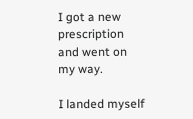I got a new prescription and went on my way.

I landed myself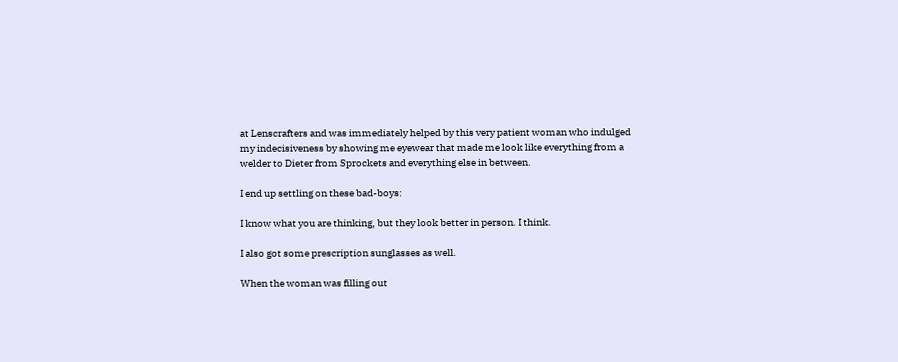at Lenscrafters and was immediately helped by this very patient woman who indulged my indecisiveness by showing me eyewear that made me look like everything from a welder to Dieter from Sprockets and everything else in between.

I end up settling on these bad-boys:

I know what you are thinking, but they look better in person. I think.

I also got some prescription sunglasses as well.

When the woman was filling out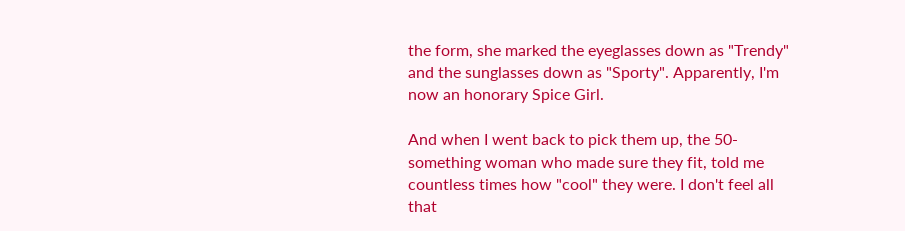the form, she marked the eyeglasses down as "Trendy" and the sunglasses down as "Sporty". Apparently, I'm now an honorary Spice Girl.

And when I went back to pick them up, the 50-something woman who made sure they fit, told me countless times how "cool" they were. I don't feel all that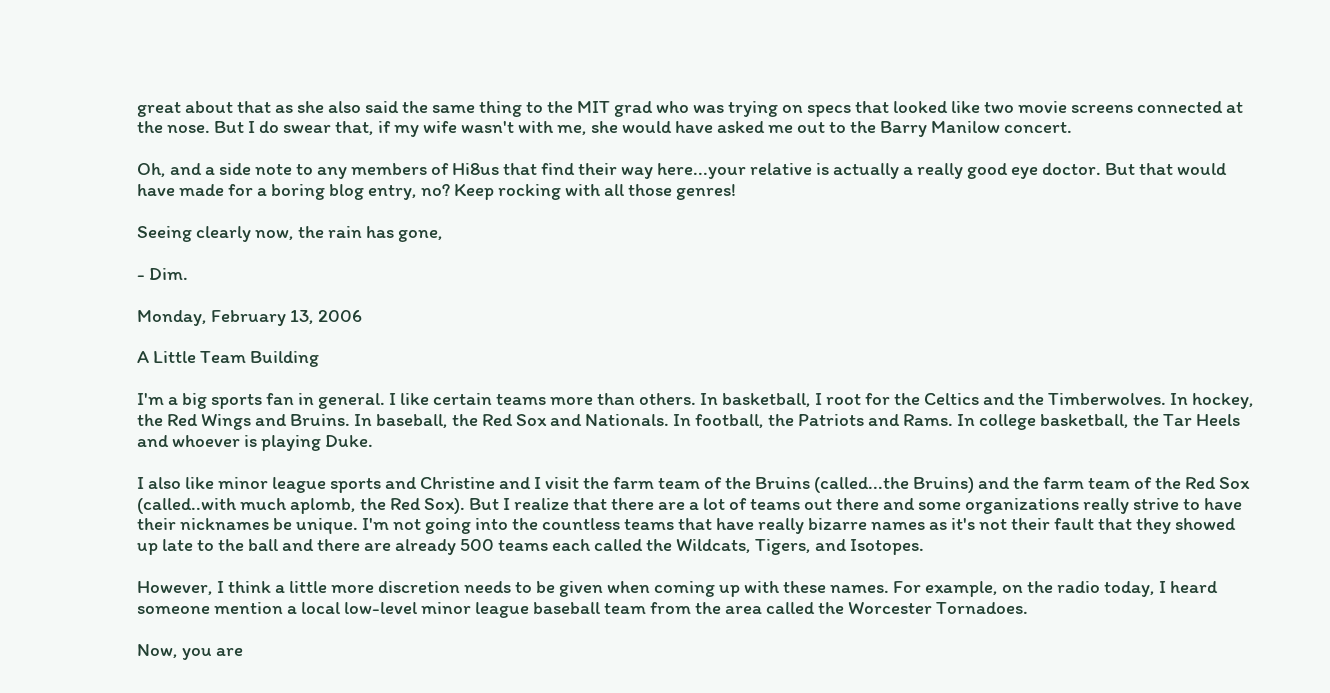great about that as she also said the same thing to the MIT grad who was trying on specs that looked like two movie screens connected at the nose. But I do swear that, if my wife wasn't with me, she would have asked me out to the Barry Manilow concert.

Oh, and a side note to any members of Hi8us that find their way here...your relative is actually a really good eye doctor. But that would have made for a boring blog entry, no? Keep rocking with all those genres!

Seeing clearly now, the rain has gone,

- Dim.

Monday, February 13, 2006

A Little Team Building

I'm a big sports fan in general. I like certain teams more than others. In basketball, I root for the Celtics and the Timberwolves. In hockey, the Red Wings and Bruins. In baseball, the Red Sox and Nationals. In football, the Patriots and Rams. In college basketball, the Tar Heels and whoever is playing Duke.

I also like minor league sports and Christine and I visit the farm team of the Bruins (called...the Bruins) and the farm team of the Red Sox (called..with much aplomb, the Red Sox). But I realize that there are a lot of teams out there and some organizations really strive to have their nicknames be unique. I'm not going into the countless teams that have really bizarre names as it's not their fault that they showed up late to the ball and there are already 500 teams each called the Wildcats, Tigers, and Isotopes.

However, I think a little more discretion needs to be given when coming up with these names. For example, on the radio today, I heard someone mention a local low-level minor league baseball team from the area called the Worcester Tornadoes.

Now, you are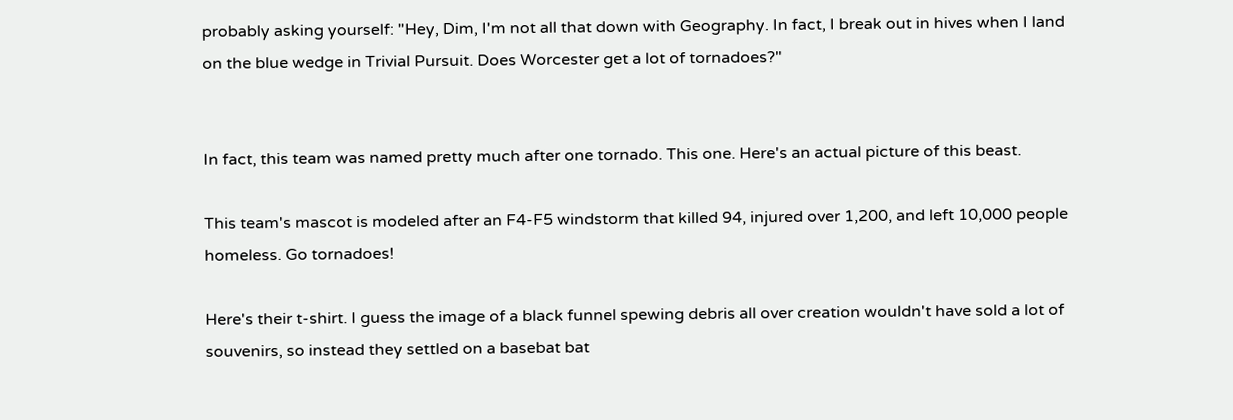probably asking yourself: "Hey, Dim, I'm not all that down with Geography. In fact, I break out in hives when I land on the blue wedge in Trivial Pursuit. Does Worcester get a lot of tornadoes?"


In fact, this team was named pretty much after one tornado. This one. Here's an actual picture of this beast.

This team's mascot is modeled after an F4-F5 windstorm that killed 94, injured over 1,200, and left 10,000 people homeless. Go tornadoes!

Here's their t-shirt. I guess the image of a black funnel spewing debris all over creation wouldn't have sold a lot of souvenirs, so instead they settled on a basebat bat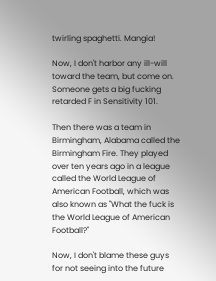twirling spaghetti. Mangia!

Now, I don't harbor any ill-will toward the team, but come on. Someone gets a big fucking retarded F in Sensitivity 101.

Then there was a team in Birmingham, Alabama called the Birmingham Fire. They played over ten years ago in a league called the World League of American Football, which was also known as "What the fuck is the World League of American Football?"

Now, I don't blame these guys for not seeing into the future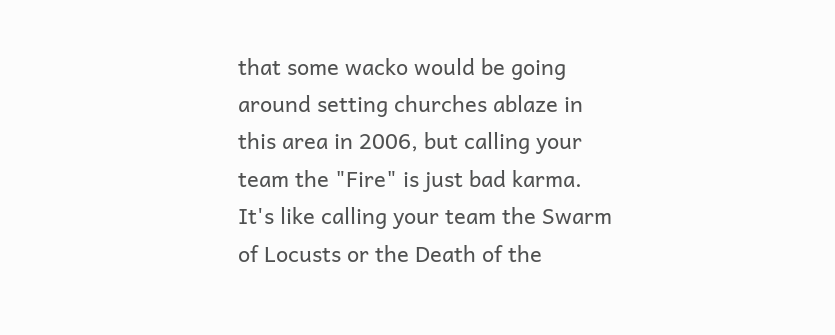that some wacko would be going around setting churches ablaze in this area in 2006, but calling your team the "Fire" is just bad karma. It's like calling your team the Swarm of Locusts or the Death of the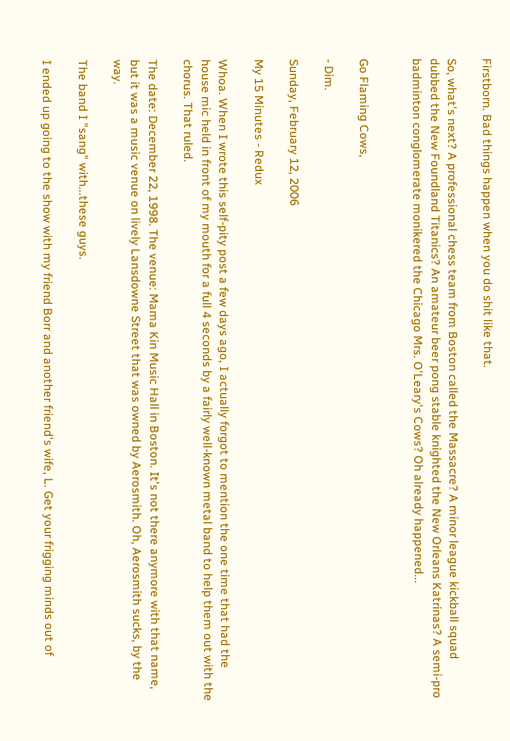Firstborn. Bad things happen when you do shit like that.

So, what's next? A professional chess team from Boston called the Massacre? A minor league kickball squad dubbed the New Foundland Titanics? An amateur beer pong stable knighted the New Orleans Katrinas? A semi-pro badminton conglomerate monikered the Chicago Mrs. O'Leary's Cows? Oh already happened...


Go Flaming Cows,

- Dim.

Sunday, February 12, 2006

My 15 Minutes - Redux

Whoa. When I wrote this self-pity post a few days ago, I actually forgot to mention the one time that had the house mic held in front of my mouth for a full 4 seconds by a fairly well-known metal band to help them out with the chorus. That ruled.

The date: December 22, 1998. The venue: Mama Kin Music Hall in Boston. It's not there anymore with that name, but it was a music venue on lively Lansdowne Street that was owned by Aerosmith. Oh, Aerosmith sucks, by the way.

The band I "sang" with...these guys.

I ended up going to the show with my friend Borr and another friend's wife, L. Get your frigging minds out of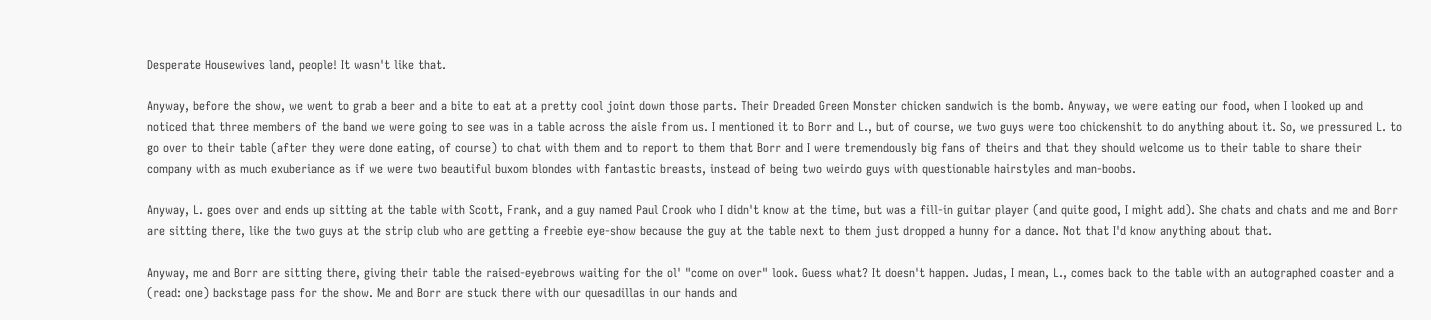Desperate Housewives land, people! It wasn't like that.

Anyway, before the show, we went to grab a beer and a bite to eat at a pretty cool joint down those parts. Their Dreaded Green Monster chicken sandwich is the bomb. Anyway, we were eating our food, when I looked up and noticed that three members of the band we were going to see was in a table across the aisle from us. I mentioned it to Borr and L., but of course, we two guys were too chickenshit to do anything about it. So, we pressured L. to go over to their table (after they were done eating, of course) to chat with them and to report to them that Borr and I were tremendously big fans of theirs and that they should welcome us to their table to share their company with as much exuberiance as if we were two beautiful buxom blondes with fantastic breasts, instead of being two weirdo guys with questionable hairstyles and man-boobs.

Anyway, L. goes over and ends up sitting at the table with Scott, Frank, and a guy named Paul Crook who I didn't know at the time, but was a fill-in guitar player (and quite good, I might add). She chats and chats and me and Borr are sitting there, like the two guys at the strip club who are getting a freebie eye-show because the guy at the table next to them just dropped a hunny for a dance. Not that I'd know anything about that.

Anyway, me and Borr are sitting there, giving their table the raised-eyebrows waiting for the ol' "come on over" look. Guess what? It doesn't happen. Judas, I mean, L., comes back to the table with an autographed coaster and a (read: one) backstage pass for the show. Me and Borr are stuck there with our quesadillas in our hands and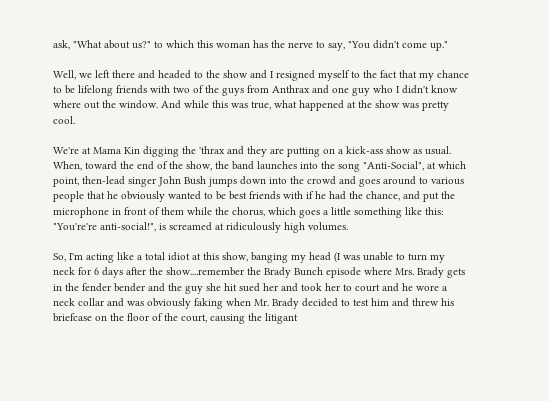ask, "What about us?" to which this woman has the nerve to say, "You didn't come up."

Well, we left there and headed to the show and I resigned myself to the fact that my chance to be lifelong friends with two of the guys from Anthrax and one guy who I didn't know where out the window. And while this was true, what happened at the show was pretty cool.

We're at Mama Kin digging the 'thrax and they are putting on a kick-ass show as usual. When, toward the end of the show, the band launches into the song "Anti-Social", at which point, then-lead singer John Bush jumps down into the crowd and goes around to various people that he obviously wanted to be best friends with if he had the chance, and put the microphone in front of them while the chorus, which goes a little something like this: "You're're anti-social!", is screamed at ridiculously high volumes.

So, I'm acting like a total idiot at this show, banging my head (I was unable to turn my neck for 6 days after the show....remember the Brady Bunch episode where Mrs. Brady gets in the fender bender and the guy she hit sued her and took her to court and he wore a neck collar and was obviously faking when Mr. Brady decided to test him and threw his briefcase on the floor of the court, causing the litigant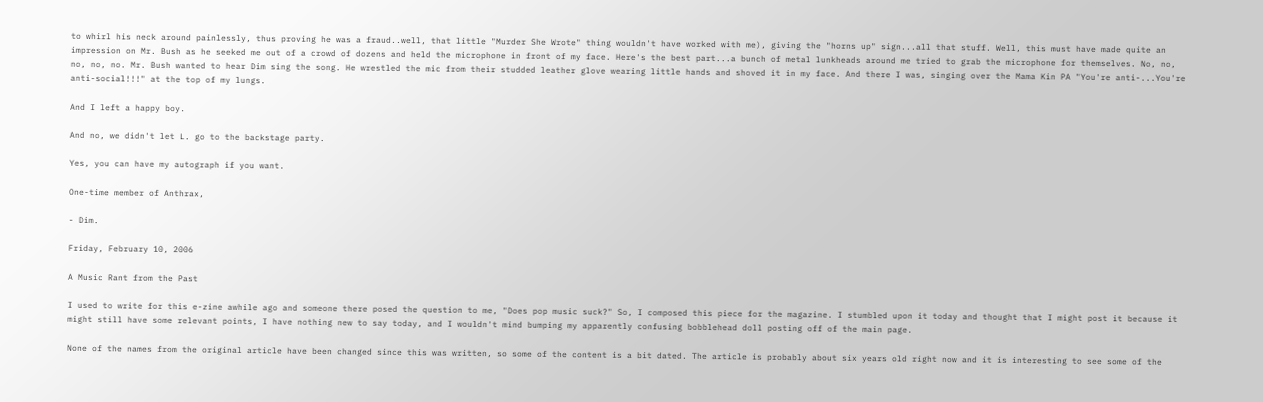to whirl his neck around painlessly, thus proving he was a fraud..well, that little "Murder She Wrote" thing wouldn't have worked with me), giving the "horns up" sign...all that stuff. Well, this must have made quite an impression on Mr. Bush as he seeked me out of a crowd of dozens and held the microphone in front of my face. Here's the best part...a bunch of metal lunkheads around me tried to grab the microphone for themselves. No, no, no, no, no. Mr. Bush wanted to hear Dim sing the song. He wrestled the mic from their studded leather glove wearing little hands and shoved it in my face. And there I was, singing over the Mama Kin PA "You're anti-...You're anti-social!!!" at the top of my lungs.

And I left a happy boy.

And no, we didn't let L. go to the backstage party.

Yes, you can have my autograph if you want.

One-time member of Anthrax,

- Dim.

Friday, February 10, 2006

A Music Rant from the Past

I used to write for this e-zine awhile ago and someone there posed the question to me, "Does pop music suck?" So, I composed this piece for the magazine. I stumbled upon it today and thought that I might post it because it might still have some relevant points, I have nothing new to say today, and I wouldn't mind bumping my apparently confusing bobblehead doll posting off of the main page.

None of the names from the original article have been changed since this was written, so some of the content is a bit dated. The article is probably about six years old right now and it is interesting to see some of the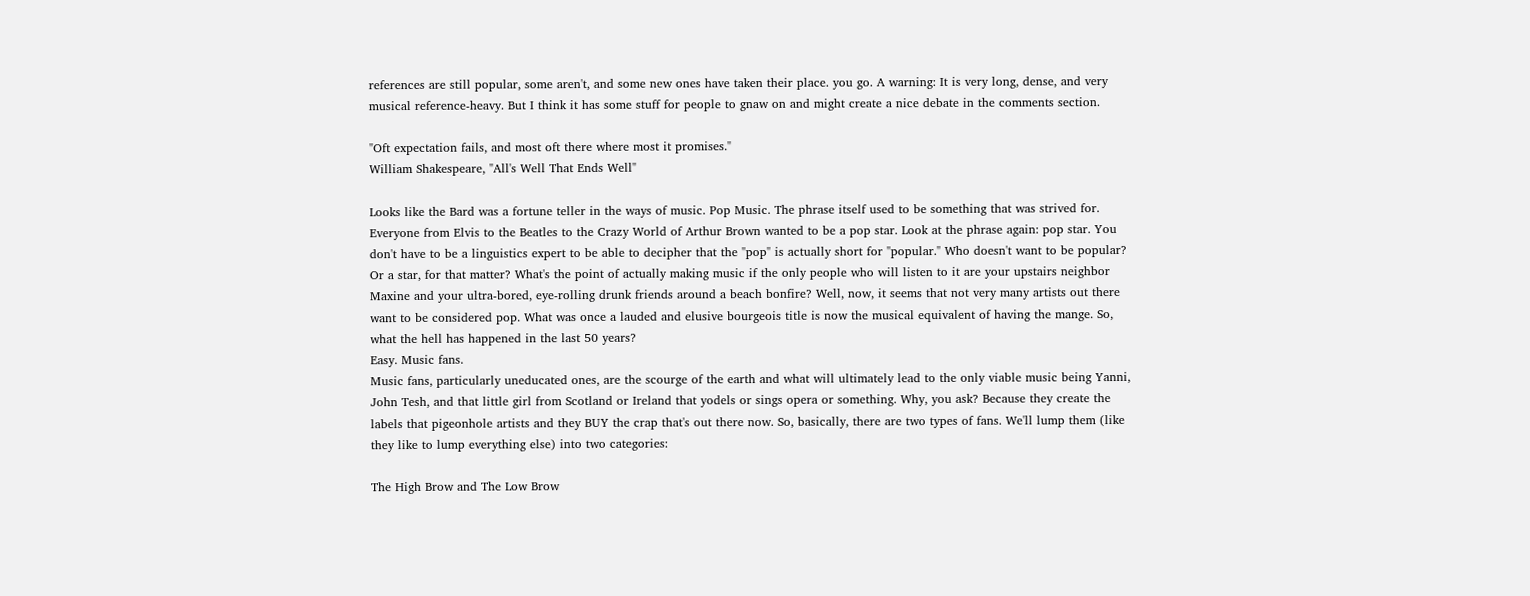references are still popular, some aren't, and some new ones have taken their place. you go. A warning: It is very long, dense, and very musical reference-heavy. But I think it has some stuff for people to gnaw on and might create a nice debate in the comments section.

"Oft expectation fails, and most oft there where most it promises."
William Shakespeare, "All's Well That Ends Well"

Looks like the Bard was a fortune teller in the ways of music. Pop Music. The phrase itself used to be something that was strived for. Everyone from Elvis to the Beatles to the Crazy World of Arthur Brown wanted to be a pop star. Look at the phrase again: pop star. You don't have to be a linguistics expert to be able to decipher that the "pop" is actually short for "popular." Who doesn't want to be popular? Or a star, for that matter? What's the point of actually making music if the only people who will listen to it are your upstairs neighbor Maxine and your ultra-bored, eye-rolling drunk friends around a beach bonfire? Well, now, it seems that not very many artists out there want to be considered pop. What was once a lauded and elusive bourgeois title is now the musical equivalent of having the mange. So, what the hell has happened in the last 50 years?
Easy. Music fans.
Music fans, particularly uneducated ones, are the scourge of the earth and what will ultimately lead to the only viable music being Yanni, John Tesh, and that little girl from Scotland or Ireland that yodels or sings opera or something. Why, you ask? Because they create the labels that pigeonhole artists and they BUY the crap that's out there now. So, basically, there are two types of fans. We'll lump them (like they like to lump everything else) into two categories:

The High Brow and The Low Brow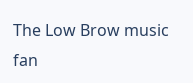The Low Brow music fan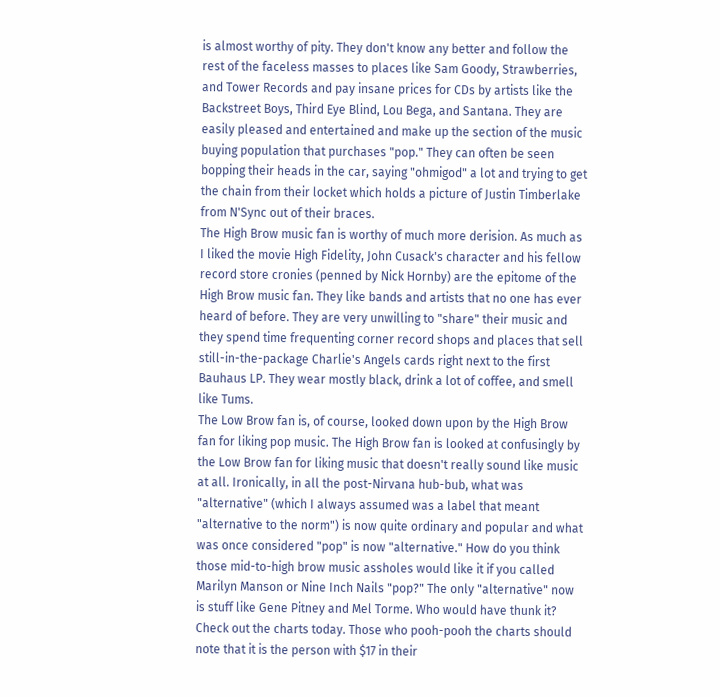is almost worthy of pity. They don't know any better and follow the rest of the faceless masses to places like Sam Goody, Strawberries, and Tower Records and pay insane prices for CDs by artists like the Backstreet Boys, Third Eye Blind, Lou Bega, and Santana. They are easily pleased and entertained and make up the section of the music buying population that purchases "pop." They can often be seen bopping their heads in the car, saying "ohmigod" a lot and trying to get the chain from their locket which holds a picture of Justin Timberlake from N'Sync out of their braces.
The High Brow music fan is worthy of much more derision. As much as I liked the movie High Fidelity, John Cusack's character and his fellow record store cronies (penned by Nick Hornby) are the epitome of the High Brow music fan. They like bands and artists that no one has ever heard of before. They are very unwilling to "share" their music and they spend time frequenting corner record shops and places that sell still-in-the-package Charlie's Angels cards right next to the first Bauhaus LP. They wear mostly black, drink a lot of coffee, and smell like Tums.
The Low Brow fan is, of course, looked down upon by the High Brow fan for liking pop music. The High Brow fan is looked at confusingly by the Low Brow fan for liking music that doesn't really sound like music at all. Ironically, in all the post-Nirvana hub-bub, what was "alternative" (which I always assumed was a label that meant "alternative to the norm") is now quite ordinary and popular and what was once considered "pop" is now "alternative." How do you think those mid-to-high brow music assholes would like it if you called Marilyn Manson or Nine Inch Nails "pop?" The only "alternative" now is stuff like Gene Pitney and Mel Torme. Who would have thunk it? Check out the charts today. Those who pooh-pooh the charts should note that it is the person with $17 in their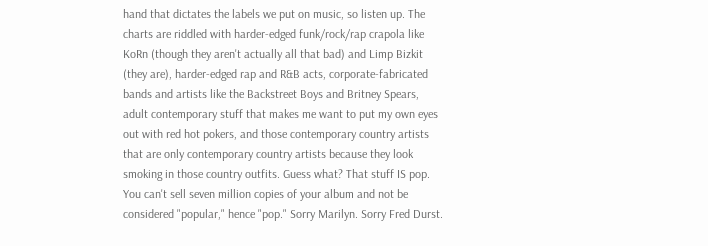hand that dictates the labels we put on music, so listen up. The charts are riddled with harder-edged funk/rock/rap crapola like KoRn (though they aren't actually all that bad) and Limp Bizkit (they are), harder-edged rap and R&B acts, corporate-fabricated bands and artists like the Backstreet Boys and Britney Spears, adult contemporary stuff that makes me want to put my own eyes out with red hot pokers, and those contemporary country artists that are only contemporary country artists because they look smoking in those country outfits. Guess what? That stuff IS pop. You can't sell seven million copies of your album and not be considered "popular," hence "pop." Sorry Marilyn. Sorry Fred Durst.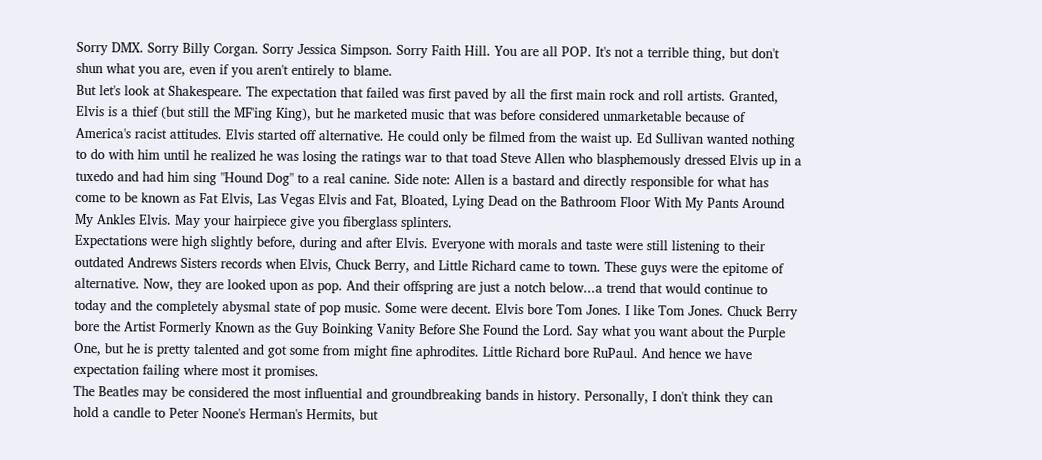Sorry DMX. Sorry Billy Corgan. Sorry Jessica Simpson. Sorry Faith Hill. You are all POP. It's not a terrible thing, but don't shun what you are, even if you aren't entirely to blame.
But let's look at Shakespeare. The expectation that failed was first paved by all the first main rock and roll artists. Granted, Elvis is a thief (but still the MF'ing King), but he marketed music that was before considered unmarketable because of America's racist attitudes. Elvis started off alternative. He could only be filmed from the waist up. Ed Sullivan wanted nothing to do with him until he realized he was losing the ratings war to that toad Steve Allen who blasphemously dressed Elvis up in a tuxedo and had him sing "Hound Dog" to a real canine. Side note: Allen is a bastard and directly responsible for what has come to be known as Fat Elvis, Las Vegas Elvis and Fat, Bloated, Lying Dead on the Bathroom Floor With My Pants Around My Ankles Elvis. May your hairpiece give you fiberglass splinters.
Expectations were high slightly before, during and after Elvis. Everyone with morals and taste were still listening to their outdated Andrews Sisters records when Elvis, Chuck Berry, and Little Richard came to town. These guys were the epitome of alternative. Now, they are looked upon as pop. And their offspring are just a notch below...a trend that would continue to today and the completely abysmal state of pop music. Some were decent. Elvis bore Tom Jones. I like Tom Jones. Chuck Berry bore the Artist Formerly Known as the Guy Boinking Vanity Before She Found the Lord. Say what you want about the Purple One, but he is pretty talented and got some from might fine aphrodites. Little Richard bore RuPaul. And hence we have expectation failing where most it promises.
The Beatles may be considered the most influential and groundbreaking bands in history. Personally, I don't think they can hold a candle to Peter Noone's Herman's Hermits, but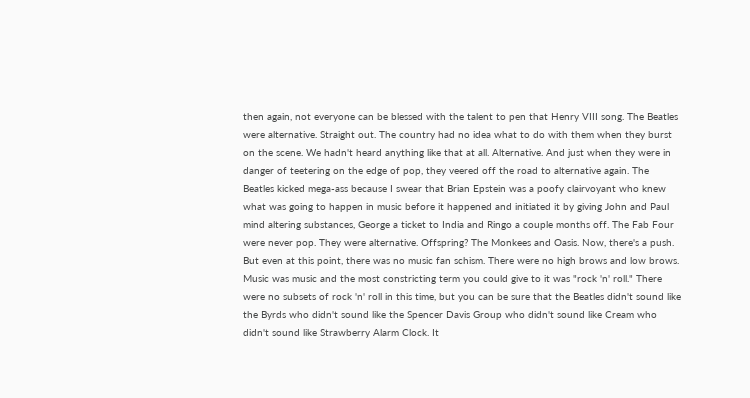then again, not everyone can be blessed with the talent to pen that Henry VIII song. The Beatles were alternative. Straight out. The country had no idea what to do with them when they burst on the scene. We hadn't heard anything like that at all. Alternative. And just when they were in danger of teetering on the edge of pop, they veered off the road to alternative again. The Beatles kicked mega-ass because I swear that Brian Epstein was a poofy clairvoyant who knew what was going to happen in music before it happened and initiated it by giving John and Paul mind altering substances, George a ticket to India and Ringo a couple months off. The Fab Four were never pop. They were alternative. Offspring? The Monkees and Oasis. Now, there's a push.
But even at this point, there was no music fan schism. There were no high brows and low brows. Music was music and the most constricting term you could give to it was "rock 'n' roll." There were no subsets of rock 'n' roll in this time, but you can be sure that the Beatles didn't sound like the Byrds who didn't sound like the Spencer Davis Group who didn't sound like Cream who didn't sound like Strawberry Alarm Clock. It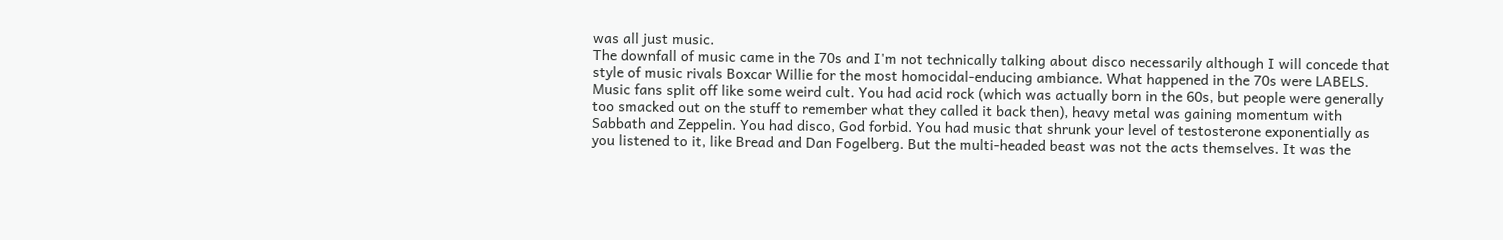was all just music.
The downfall of music came in the 70s and I'm not technically talking about disco necessarily although I will concede that style of music rivals Boxcar Willie for the most homocidal-enducing ambiance. What happened in the 70s were LABELS. Music fans split off like some weird cult. You had acid rock (which was actually born in the 60s, but people were generally too smacked out on the stuff to remember what they called it back then), heavy metal was gaining momentum with Sabbath and Zeppelin. You had disco, God forbid. You had music that shrunk your level of testosterone exponentially as you listened to it, like Bread and Dan Fogelberg. But the multi-headed beast was not the acts themselves. It was the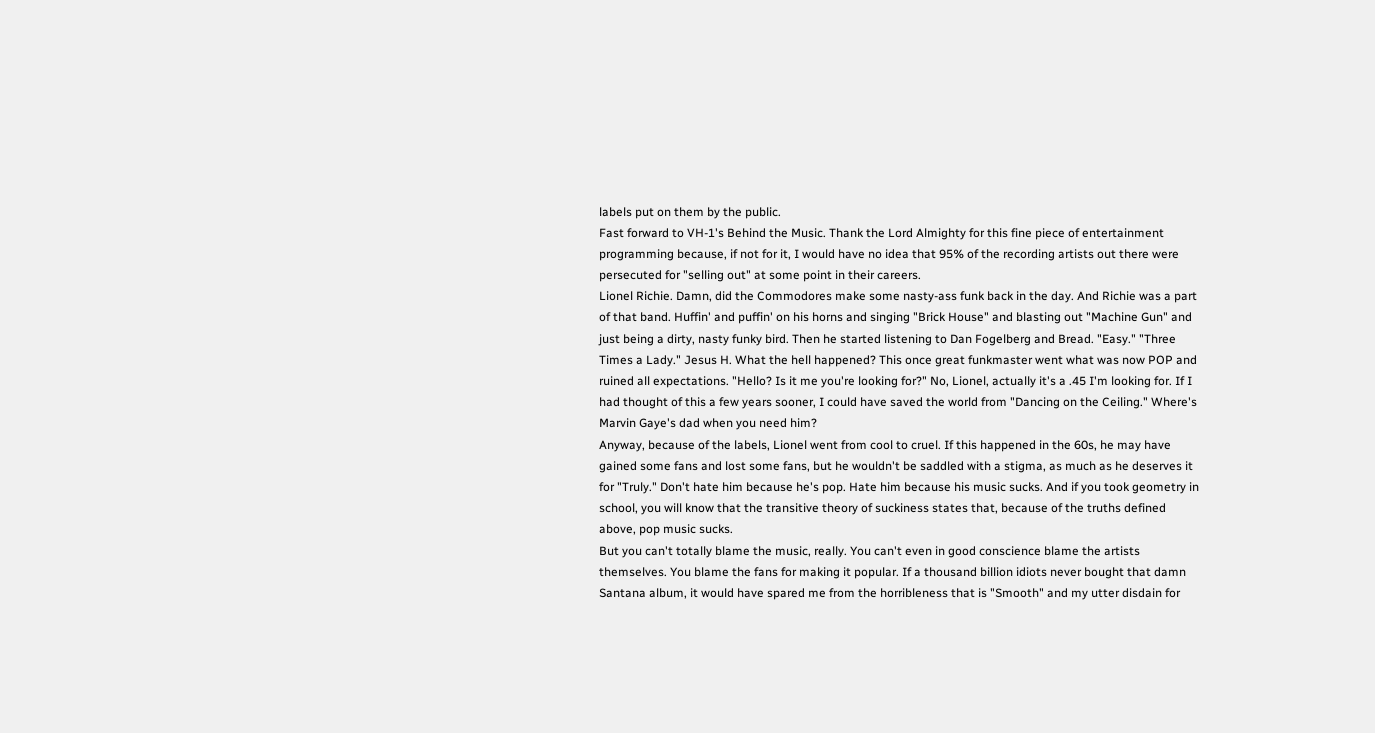labels put on them by the public.
Fast forward to VH-1's Behind the Music. Thank the Lord Almighty for this fine piece of entertainment programming because, if not for it, I would have no idea that 95% of the recording artists out there were persecuted for "selling out" at some point in their careers.
Lionel Richie. Damn, did the Commodores make some nasty-ass funk back in the day. And Richie was a part of that band. Huffin' and puffin' on his horns and singing "Brick House" and blasting out "Machine Gun" and just being a dirty, nasty funky bird. Then he started listening to Dan Fogelberg and Bread. "Easy." "Three Times a Lady." Jesus H. What the hell happened? This once great funkmaster went what was now POP and ruined all expectations. "Hello? Is it me you're looking for?" No, Lionel, actually it's a .45 I'm looking for. If I had thought of this a few years sooner, I could have saved the world from "Dancing on the Ceiling." Where's Marvin Gaye's dad when you need him?
Anyway, because of the labels, Lionel went from cool to cruel. If this happened in the 60s, he may have gained some fans and lost some fans, but he wouldn't be saddled with a stigma, as much as he deserves it for "Truly." Don't hate him because he's pop. Hate him because his music sucks. And if you took geometry in school, you will know that the transitive theory of suckiness states that, because of the truths defined above, pop music sucks.
But you can't totally blame the music, really. You can't even in good conscience blame the artists themselves. You blame the fans for making it popular. If a thousand billion idiots never bought that damn Santana album, it would have spared me from the horribleness that is "Smooth" and my utter disdain for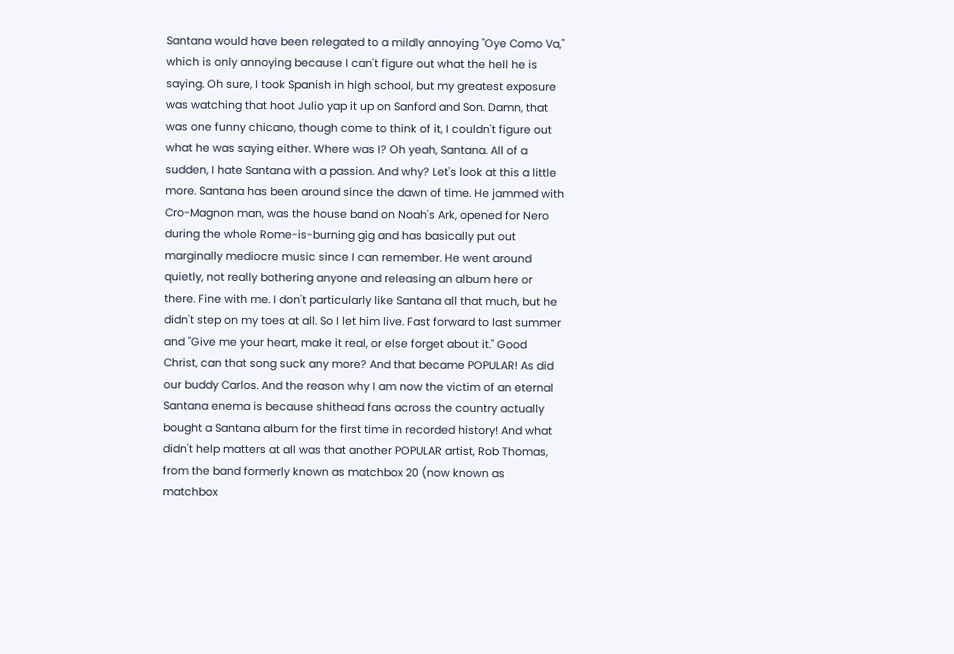Santana would have been relegated to a mildly annoying "Oye Como Va," which is only annoying because I can't figure out what the hell he is saying. Oh sure, I took Spanish in high school, but my greatest exposure was watching that hoot Julio yap it up on Sanford and Son. Damn, that was one funny chicano, though come to think of it, I couldn't figure out what he was saying either. Where was I? Oh yeah, Santana. All of a sudden, I hate Santana with a passion. And why? Let's look at this a little more. Santana has been around since the dawn of time. He jammed with Cro-Magnon man, was the house band on Noah's Ark, opened for Nero during the whole Rome-is-burning gig and has basically put out marginally mediocre music since I can remember. He went around quietly, not really bothering anyone and releasing an album here or there. Fine with me. I don't particularly like Santana all that much, but he didn't step on my toes at all. So I let him live. Fast forward to last summer and "Give me your heart, make it real, or else forget about it." Good Christ, can that song suck any more? And that became POPULAR! As did our buddy Carlos. And the reason why I am now the victim of an eternal Santana enema is because shithead fans across the country actually bought a Santana album for the first time in recorded history! And what didn't help matters at all was that another POPULAR artist, Rob Thomas, from the band formerly known as matchbox 20 (now known as matchbox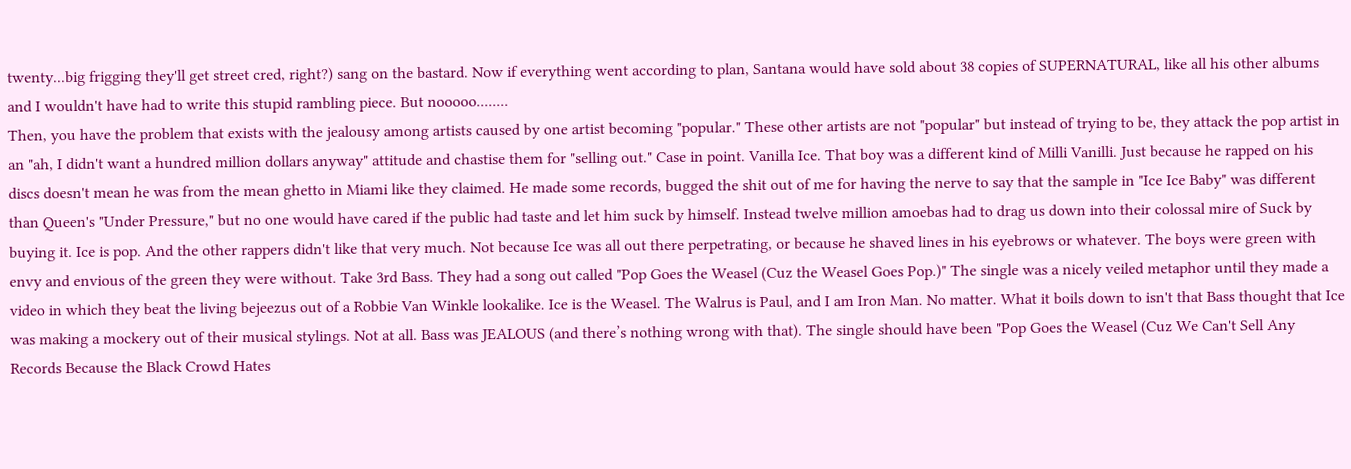twenty...big frigging they'll get street cred, right?) sang on the bastard. Now if everything went according to plan, Santana would have sold about 38 copies of SUPERNATURAL, like all his other albums and I wouldn't have had to write this stupid rambling piece. But nooooo........
Then, you have the problem that exists with the jealousy among artists caused by one artist becoming "popular." These other artists are not "popular" but instead of trying to be, they attack the pop artist in an "ah, I didn't want a hundred million dollars anyway" attitude and chastise them for "selling out." Case in point. Vanilla Ice. That boy was a different kind of Milli Vanilli. Just because he rapped on his discs doesn't mean he was from the mean ghetto in Miami like they claimed. He made some records, bugged the shit out of me for having the nerve to say that the sample in "Ice Ice Baby" was different than Queen's "Under Pressure," but no one would have cared if the public had taste and let him suck by himself. Instead twelve million amoebas had to drag us down into their colossal mire of Suck by buying it. Ice is pop. And the other rappers didn't like that very much. Not because Ice was all out there perpetrating, or because he shaved lines in his eyebrows or whatever. The boys were green with envy and envious of the green they were without. Take 3rd Bass. They had a song out called "Pop Goes the Weasel (Cuz the Weasel Goes Pop.)" The single was a nicely veiled metaphor until they made a video in which they beat the living bejeezus out of a Robbie Van Winkle lookalike. Ice is the Weasel. The Walrus is Paul, and I am Iron Man. No matter. What it boils down to isn't that Bass thought that Ice was making a mockery out of their musical stylings. Not at all. Bass was JEALOUS (and there’s nothing wrong with that). The single should have been "Pop Goes the Weasel (Cuz We Can't Sell Any Records Because the Black Crowd Hates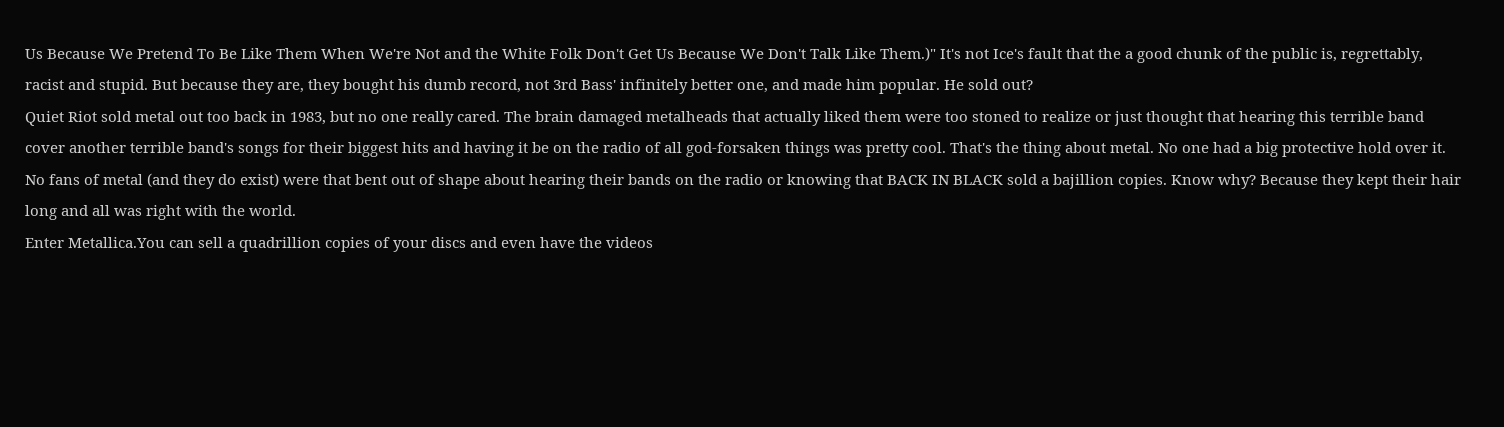Us Because We Pretend To Be Like Them When We're Not and the White Folk Don't Get Us Because We Don't Talk Like Them.)" It's not Ice's fault that the a good chunk of the public is, regrettably, racist and stupid. But because they are, they bought his dumb record, not 3rd Bass' infinitely better one, and made him popular. He sold out?
Quiet Riot sold metal out too back in 1983, but no one really cared. The brain damaged metalheads that actually liked them were too stoned to realize or just thought that hearing this terrible band cover another terrible band's songs for their biggest hits and having it be on the radio of all god-forsaken things was pretty cool. That's the thing about metal. No one had a big protective hold over it. No fans of metal (and they do exist) were that bent out of shape about hearing their bands on the radio or knowing that BACK IN BLACK sold a bajillion copies. Know why? Because they kept their hair long and all was right with the world.
Enter Metallica.You can sell a quadrillion copies of your discs and even have the videos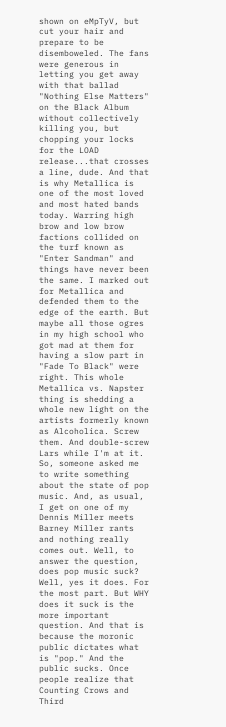shown on eMpTyV, but cut your hair and prepare to be disemboweled. The fans were generous in letting you get away with that ballad "Nothing Else Matters" on the Black Album without collectively killing you, but chopping your locks for the LOAD release...that crosses a line, dude. And that is why Metallica is one of the most loved and most hated bands today. Warring high brow and low brow factions collided on the turf known as "Enter Sandman" and things have never been the same. I marked out for Metallica and defended them to the edge of the earth. But maybe all those ogres in my high school who got mad at them for having a slow part in "Fade To Black" were right. This whole Metallica vs. Napster thing is shedding a whole new light on the artists formerly known as Alcoholica. Screw them. And double-screw Lars while I'm at it.
So, someone asked me to write something about the state of pop music. And, as usual, I get on one of my Dennis Miller meets Barney Miller rants and nothing really comes out. Well, to answer the question, does pop music suck? Well, yes it does. For the most part. But WHY does it suck is the more important question. And that is because the moronic public dictates what is "pop." And the public sucks. Once people realize that Counting Crows and Third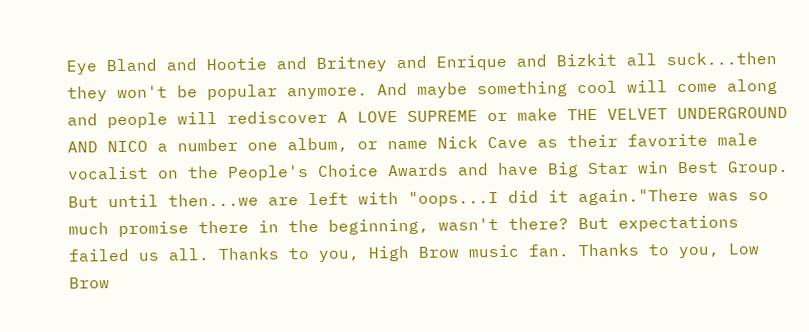Eye Bland and Hootie and Britney and Enrique and Bizkit all suck...then they won't be popular anymore. And maybe something cool will come along and people will rediscover A LOVE SUPREME or make THE VELVET UNDERGROUND AND NICO a number one album, or name Nick Cave as their favorite male vocalist on the People's Choice Awards and have Big Star win Best Group. But until then...we are left with "oops...I did it again."There was so much promise there in the beginning, wasn't there? But expectations failed us all. Thanks to you, High Brow music fan. Thanks to you, Low Brow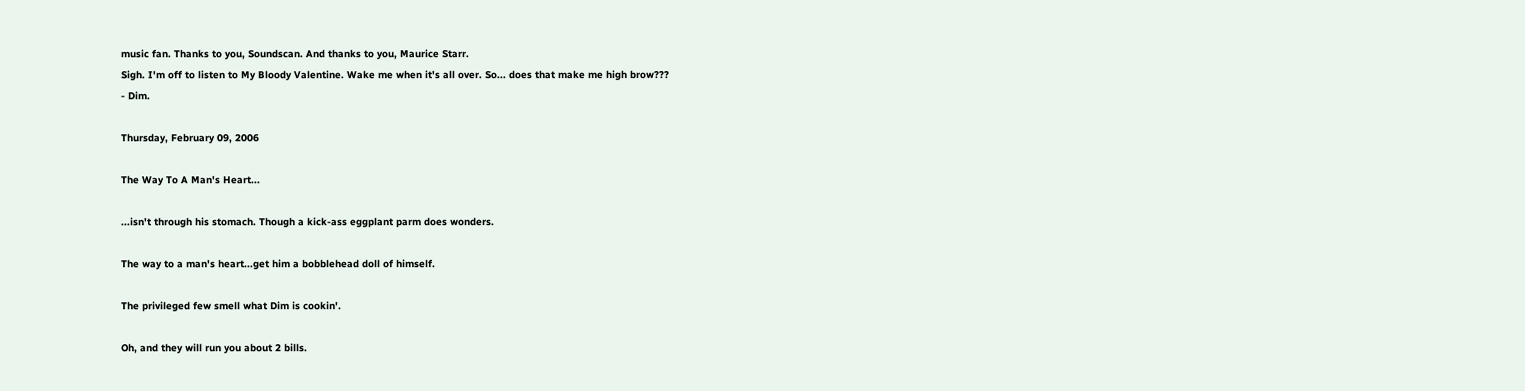music fan. Thanks to you, Soundscan. And thanks to you, Maurice Starr.
Sigh. I'm off to listen to My Bloody Valentine. Wake me when it's all over. So... does that make me high brow???
- Dim.

Thursday, February 09, 2006

The Way To A Man's Heart...

...isn't through his stomach. Though a kick-ass eggplant parm does wonders.

The way to a man's heart...get him a bobblehead doll of himself.

The privileged few smell what Dim is cookin'.

Oh, and they will run you about 2 bills.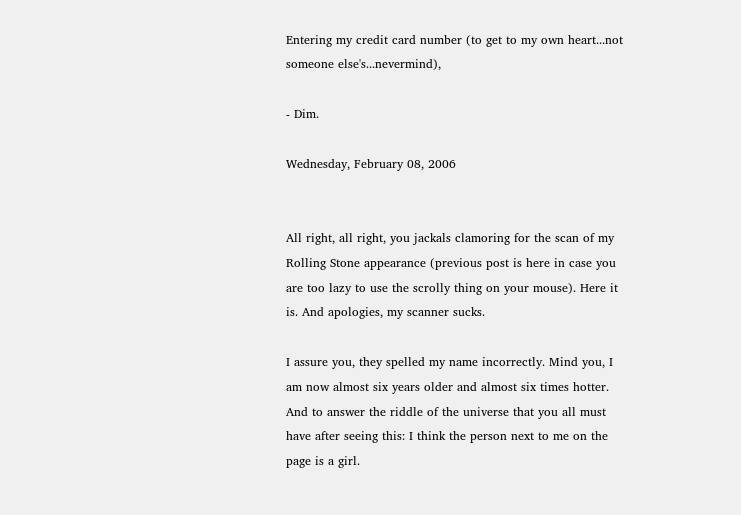Entering my credit card number (to get to my own heart...not someone else's...nevermind),

- Dim.

Wednesday, February 08, 2006


All right, all right, you jackals clamoring for the scan of my Rolling Stone appearance (previous post is here in case you are too lazy to use the scrolly thing on your mouse). Here it is. And apologies, my scanner sucks.

I assure you, they spelled my name incorrectly. Mind you, I am now almost six years older and almost six times hotter. And to answer the riddle of the universe that you all must have after seeing this: I think the person next to me on the page is a girl.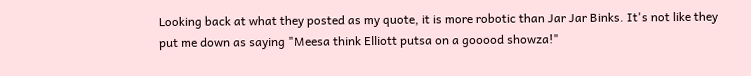Looking back at what they posted as my quote, it is more robotic than Jar Jar Binks. It's not like they put me down as saying "Meesa think Elliott putsa on a gooood showza!"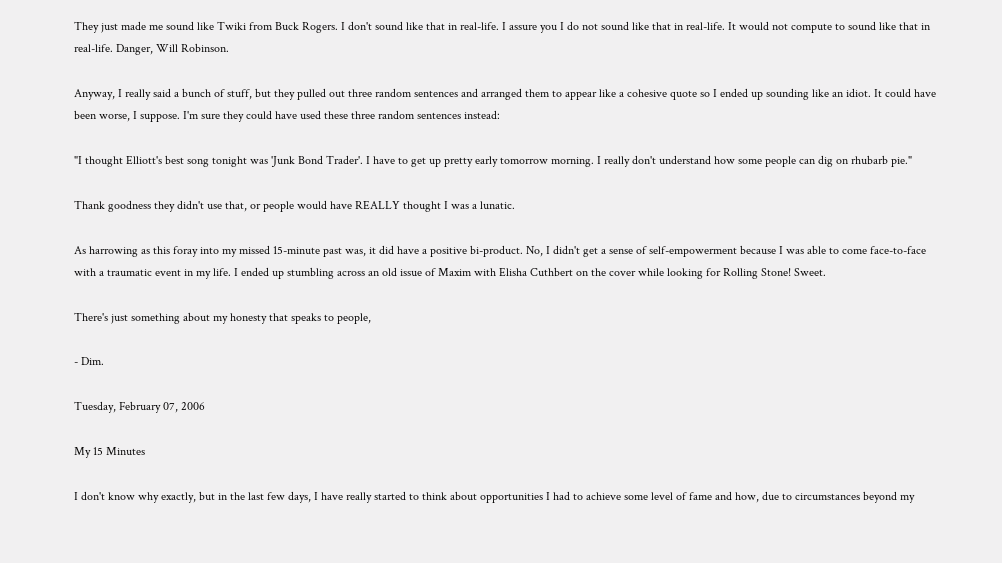They just made me sound like Twiki from Buck Rogers. I don't sound like that in real-life. I assure you I do not sound like that in real-life. It would not compute to sound like that in real-life. Danger, Will Robinson.

Anyway, I really said a bunch of stuff, but they pulled out three random sentences and arranged them to appear like a cohesive quote so I ended up sounding like an idiot. It could have been worse, I suppose. I'm sure they could have used these three random sentences instead:

"I thought Elliott's best song tonight was 'Junk Bond Trader'. I have to get up pretty early tomorrow morning. I really don't understand how some people can dig on rhubarb pie."

Thank goodness they didn't use that, or people would have REALLY thought I was a lunatic.

As harrowing as this foray into my missed 15-minute past was, it did have a positive bi-product. No, I didn't get a sense of self-empowerment because I was able to come face-to-face with a traumatic event in my life. I ended up stumbling across an old issue of Maxim with Elisha Cuthbert on the cover while looking for Rolling Stone! Sweet.

There's just something about my honesty that speaks to people,

- Dim.

Tuesday, February 07, 2006

My 15 Minutes

I don't know why exactly, but in the last few days, I have really started to think about opportunities I had to achieve some level of fame and how, due to circumstances beyond my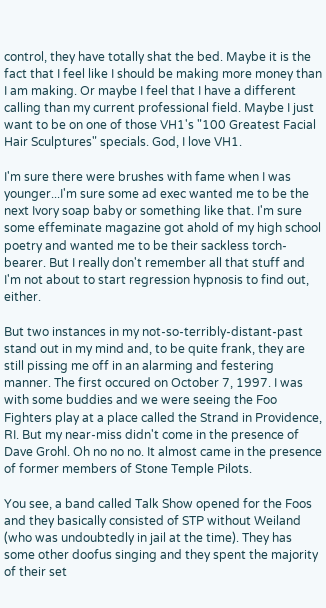control, they have totally shat the bed. Maybe it is the fact that I feel like I should be making more money than I am making. Or maybe I feel that I have a different calling than my current professional field. Maybe I just want to be on one of those VH1's "100 Greatest Facial Hair Sculptures" specials. God, I love VH1.

I'm sure there were brushes with fame when I was younger...I'm sure some ad exec wanted me to be the next Ivory soap baby or something like that. I'm sure some effeminate magazine got ahold of my high school poetry and wanted me to be their sackless torch-bearer. But I really don't remember all that stuff and I'm not about to start regression hypnosis to find out, either.

But two instances in my not-so-terribly-distant-past stand out in my mind and, to be quite frank, they are still pissing me off in an alarming and festering manner. The first occured on October 7, 1997. I was with some buddies and we were seeing the Foo Fighters play at a place called the Strand in Providence, RI. But my near-miss didn't come in the presence of Dave Grohl. Oh no no no. It almost came in the presence of former members of Stone Temple Pilots.

You see, a band called Talk Show opened for the Foos and they basically consisted of STP without Weiland (who was undoubtedly in jail at the time). They has some other doofus singing and they spent the majority of their set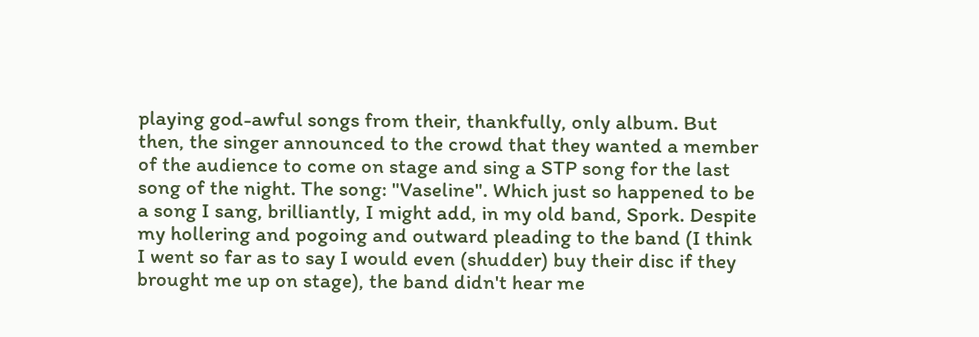playing god-awful songs from their, thankfully, only album. But then, the singer announced to the crowd that they wanted a member of the audience to come on stage and sing a STP song for the last song of the night. The song: "Vaseline". Which just so happened to be a song I sang, brilliantly, I might add, in my old band, Spork. Despite my hollering and pogoing and outward pleading to the band (I think I went so far as to say I would even (shudder) buy their disc if they brought me up on stage), the band didn't hear me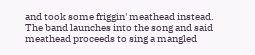and took some friggin' meathead instead. The band launches into the song and said meathead proceeds to sing a mangled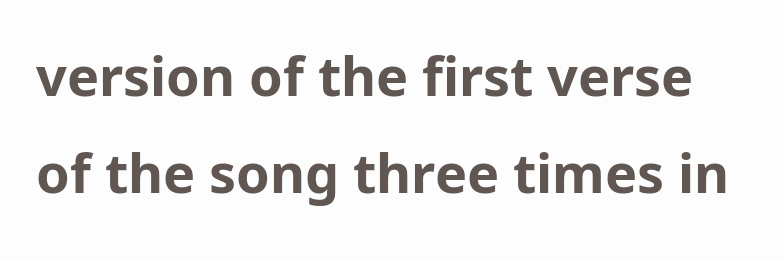version of the first verse of the song three times in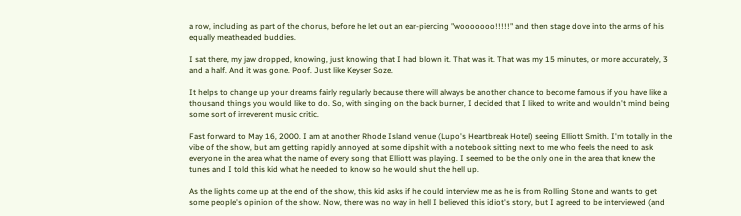a row, including as part of the chorus, before he let out an ear-piercing "wooooooo!!!!!" and then stage dove into the arms of his equally meatheaded buddies.

I sat there, my jaw dropped, knowing, just knowing that I had blown it. That was it. That was my 15 minutes, or more accurately, 3 and a half. And it was gone. Poof. Just like Keyser Soze.

It helps to change up your dreams fairly regularly because there will always be another chance to become famous if you have like a thousand things you would like to do. So, with singing on the back burner, I decided that I liked to write and wouldn't mind being some sort of irreverent music critic.

Fast forward to May 16, 2000. I am at another Rhode Island venue (Lupo's Heartbreak Hotel) seeing Elliott Smith. I'm totally in the vibe of the show, but am getting rapidly annoyed at some dipshit with a notebook sitting next to me who feels the need to ask everyone in the area what the name of every song that Elliott was playing. I seemed to be the only one in the area that knew the tunes and I told this kid what he needed to know so he would shut the hell up.

As the lights come up at the end of the show, this kid asks if he could interview me as he is from Rolling Stone and wants to get some people's opinion of the show. Now, there was no way in hell I believed this idiot's story, but I agreed to be interviewed (and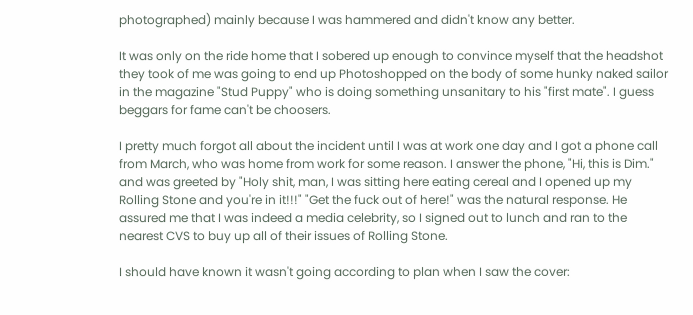photographed) mainly because I was hammered and didn't know any better.

It was only on the ride home that I sobered up enough to convince myself that the headshot they took of me was going to end up Photoshopped on the body of some hunky naked sailor in the magazine "Stud Puppy" who is doing something unsanitary to his "first mate". I guess beggars for fame can't be choosers.

I pretty much forgot all about the incident until I was at work one day and I got a phone call from March, who was home from work for some reason. I answer the phone, "Hi, this is Dim." and was greeted by "Holy shit, man, I was sitting here eating cereal and I opened up my Rolling Stone and you're in it!!!" "Get the fuck out of here!" was the natural response. He assured me that I was indeed a media celebrity, so I signed out to lunch and ran to the nearest CVS to buy up all of their issues of Rolling Stone.

I should have known it wasn't going according to plan when I saw the cover: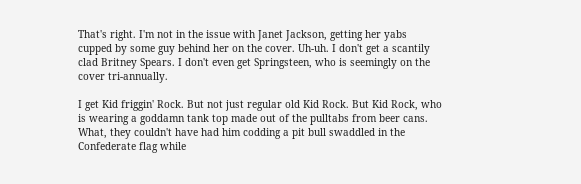That's right. I'm not in the issue with Janet Jackson, getting her yabs cupped by some guy behind her on the cover. Uh-uh. I don't get a scantily clad Britney Spears. I don't even get Springsteen, who is seemingly on the cover tri-annually.

I get Kid friggin' Rock. But not just regular old Kid Rock. But Kid Rock, who is wearing a goddamn tank top made out of the pulltabs from beer cans. What, they couldn't have had him codding a pit bull swaddled in the Confederate flag while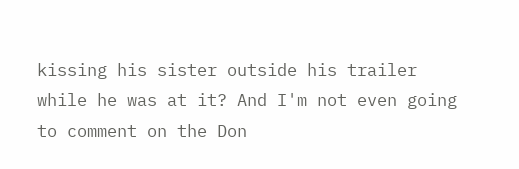kissing his sister outside his trailer while he was at it? And I'm not even going to comment on the Don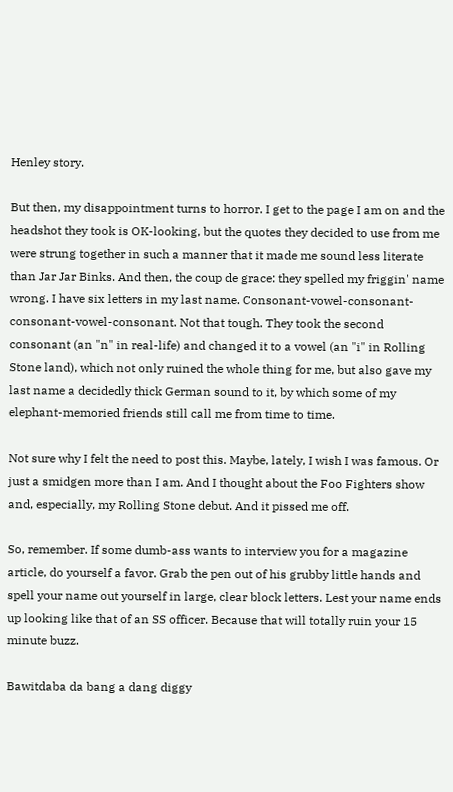Henley story.

But then, my disappointment turns to horror. I get to the page I am on and the headshot they took is OK-looking, but the quotes they decided to use from me were strung together in such a manner that it made me sound less literate than Jar Jar Binks. And then, the coup de grace: they spelled my friggin' name wrong. I have six letters in my last name. Consonant-vowel-consonant-consonant-vowel-consonant. Not that tough. They took the second consonant (an "n" in real-life) and changed it to a vowel (an "i" in Rolling Stone land), which not only ruined the whole thing for me, but also gave my last name a decidedly thick German sound to it, by which some of my elephant-memoried friends still call me from time to time.

Not sure why I felt the need to post this. Maybe, lately, I wish I was famous. Or just a smidgen more than I am. And I thought about the Foo Fighters show and, especially, my Rolling Stone debut. And it pissed me off.

So, remember. If some dumb-ass wants to interview you for a magazine article, do yourself a favor. Grab the pen out of his grubby little hands and spell your name out yourself in large, clear block letters. Lest your name ends up looking like that of an SS officer. Because that will totally ruin your 15 minute buzz.

Bawitdaba da bang a dang diggy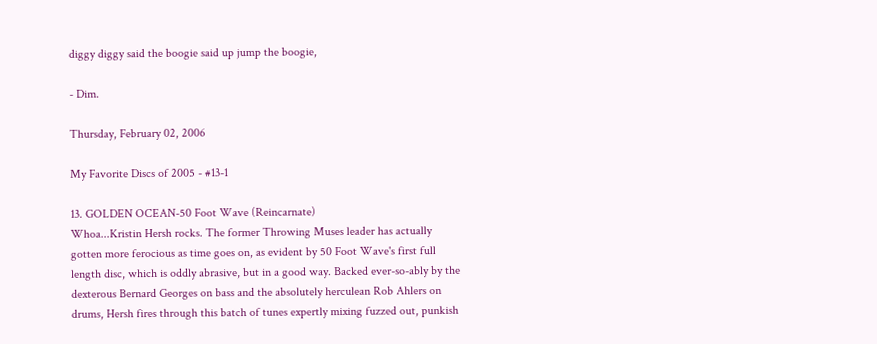diggy diggy said the boogie said up jump the boogie,

- Dim.

Thursday, February 02, 2006

My Favorite Discs of 2005 - #13-1

13. GOLDEN OCEAN-50 Foot Wave (Reincarnate)
Whoa...Kristin Hersh rocks. The former Throwing Muses leader has actually gotten more ferocious as time goes on, as evident by 50 Foot Wave's first full length disc, which is oddly abrasive, but in a good way. Backed ever-so-ably by the dexterous Bernard Georges on bass and the absolutely herculean Rob Ahlers on drums, Hersh fires through this batch of tunes expertly mixing fuzzed out, punkish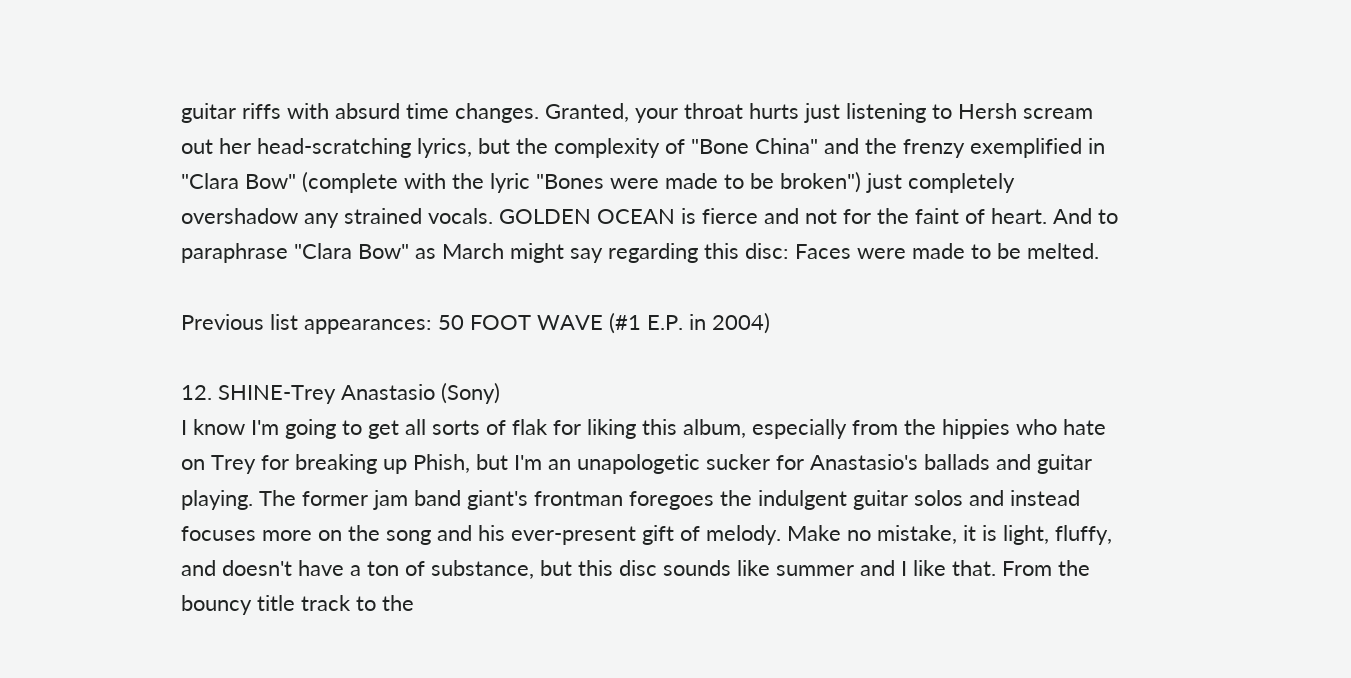guitar riffs with absurd time changes. Granted, your throat hurts just listening to Hersh scream out her head-scratching lyrics, but the complexity of "Bone China" and the frenzy exemplified in "Clara Bow" (complete with the lyric "Bones were made to be broken") just completely overshadow any strained vocals. GOLDEN OCEAN is fierce and not for the faint of heart. And to paraphrase "Clara Bow" as March might say regarding this disc: Faces were made to be melted.

Previous list appearances: 50 FOOT WAVE (#1 E.P. in 2004)

12. SHINE-Trey Anastasio (Sony)
I know I'm going to get all sorts of flak for liking this album, especially from the hippies who hate on Trey for breaking up Phish, but I'm an unapologetic sucker for Anastasio's ballads and guitar playing. The former jam band giant's frontman foregoes the indulgent guitar solos and instead focuses more on the song and his ever-present gift of melody. Make no mistake, it is light, fluffy, and doesn't have a ton of substance, but this disc sounds like summer and I like that. From the bouncy title track to the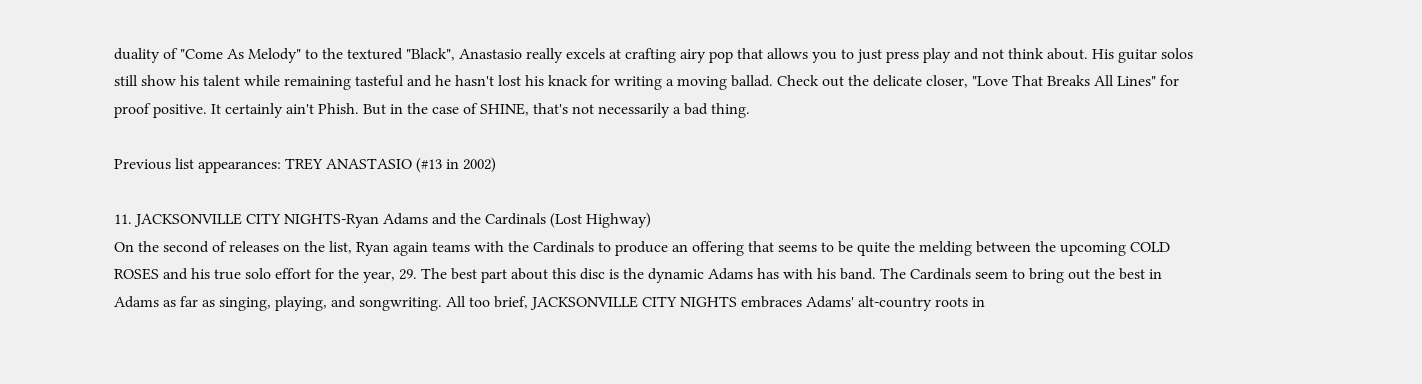duality of "Come As Melody" to the textured "Black", Anastasio really excels at crafting airy pop that allows you to just press play and not think about. His guitar solos still show his talent while remaining tasteful and he hasn't lost his knack for writing a moving ballad. Check out the delicate closer, "Love That Breaks All Lines" for proof positive. It certainly ain't Phish. But in the case of SHINE, that's not necessarily a bad thing.

Previous list appearances: TREY ANASTASIO (#13 in 2002)

11. JACKSONVILLE CITY NIGHTS-Ryan Adams and the Cardinals (Lost Highway)
On the second of releases on the list, Ryan again teams with the Cardinals to produce an offering that seems to be quite the melding between the upcoming COLD ROSES and his true solo effort for the year, 29. The best part about this disc is the dynamic Adams has with his band. The Cardinals seem to bring out the best in Adams as far as singing, playing, and songwriting. All too brief, JACKSONVILLE CITY NIGHTS embraces Adams' alt-country roots in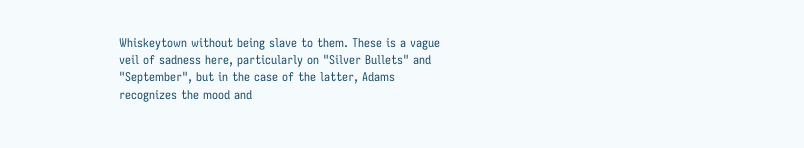Whiskeytown without being slave to them. These is a vague veil of sadness here, particularly on "Silver Bullets" and "September", but in the case of the latter, Adams recognizes the mood and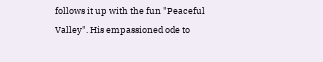follows it up with the fun "Peaceful Valley". His empassioned ode to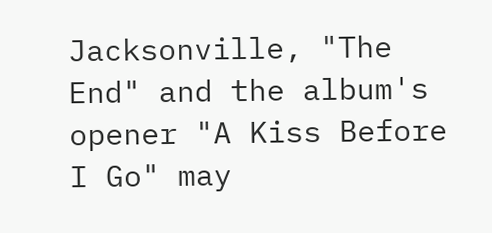Jacksonville, "The End" and the album's opener "A Kiss Before I Go" may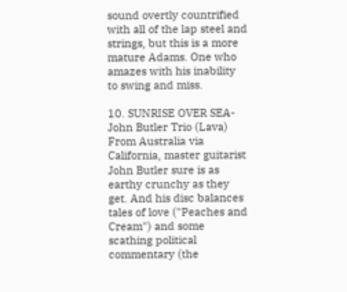sound overtly countrified with all of the lap steel and strings, but this is a more mature Adams. One who amazes with his inability to swing and miss.

10. SUNRISE OVER SEA-John Butler Trio (Lava)
From Australia via California, master guitarist John Butler sure is as earthy crunchy as they get. And his disc balances tales of love ("Peaches and Cream") and some scathing political commentary (the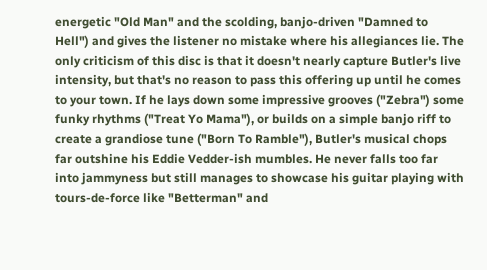energetic "Old Man" and the scolding, banjo-driven "Damned to Hell") and gives the listener no mistake where his allegiances lie. The only criticism of this disc is that it doesn't nearly capture Butler's live intensity, but that's no reason to pass this offering up until he comes to your town. If he lays down some impressive grooves ("Zebra") some funky rhythms ("Treat Yo Mama"), or builds on a simple banjo riff to create a grandiose tune ("Born To Ramble"), Butler's musical chops far outshine his Eddie Vedder-ish mumbles. He never falls too far into jammyness but still manages to showcase his guitar playing with tours-de-force like "Betterman" and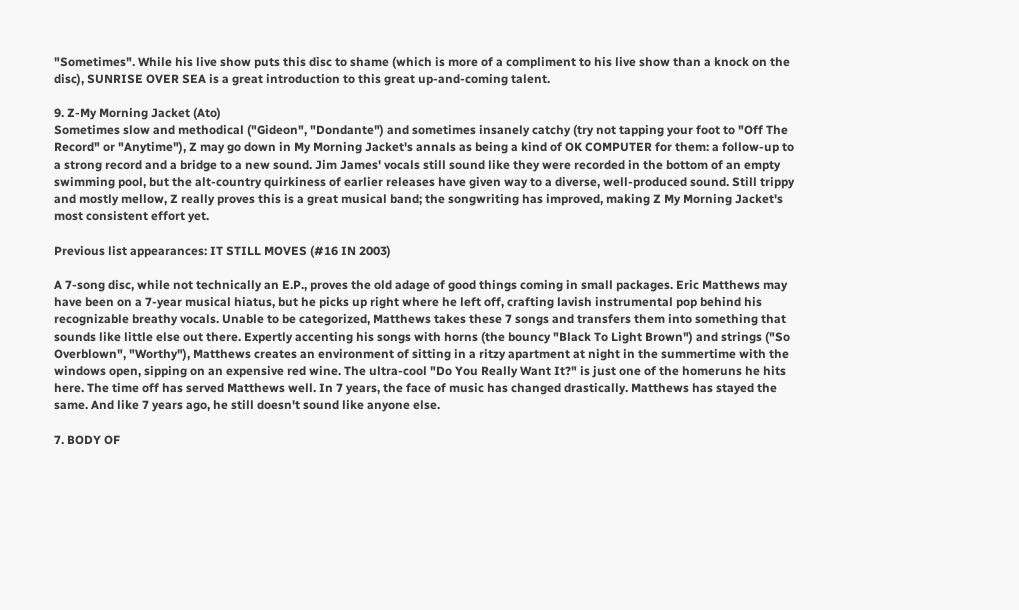"Sometimes". While his live show puts this disc to shame (which is more of a compliment to his live show than a knock on the disc), SUNRISE OVER SEA is a great introduction to this great up-and-coming talent.

9. Z-My Morning Jacket (Ato)
Sometimes slow and methodical ("Gideon", "Dondante") and sometimes insanely catchy (try not tapping your foot to "Off The Record" or "Anytime"), Z may go down in My Morning Jacket's annals as being a kind of OK COMPUTER for them: a follow-up to a strong record and a bridge to a new sound. Jim James' vocals still sound like they were recorded in the bottom of an empty swimming pool, but the alt-country quirkiness of earlier releases have given way to a diverse, well-produced sound. Still trippy and mostly mellow, Z really proves this is a great musical band; the songwriting has improved, making Z My Morning Jacket's most consistent effort yet.

Previous list appearances: IT STILL MOVES (#16 IN 2003)

A 7-song disc, while not technically an E.P., proves the old adage of good things coming in small packages. Eric Matthews may have been on a 7-year musical hiatus, but he picks up right where he left off, crafting lavish instrumental pop behind his recognizable breathy vocals. Unable to be categorized, Matthews takes these 7 songs and transfers them into something that sounds like little else out there. Expertly accenting his songs with horns (the bouncy "Black To Light Brown") and strings ("So Overblown", "Worthy"), Matthews creates an environment of sitting in a ritzy apartment at night in the summertime with the windows open, sipping on an expensive red wine. The ultra-cool "Do You Really Want It?" is just one of the homeruns he hits here. The time off has served Matthews well. In 7 years, the face of music has changed drastically. Matthews has stayed the same. And like 7 years ago, he still doesn't sound like anyone else.

7. BODY OF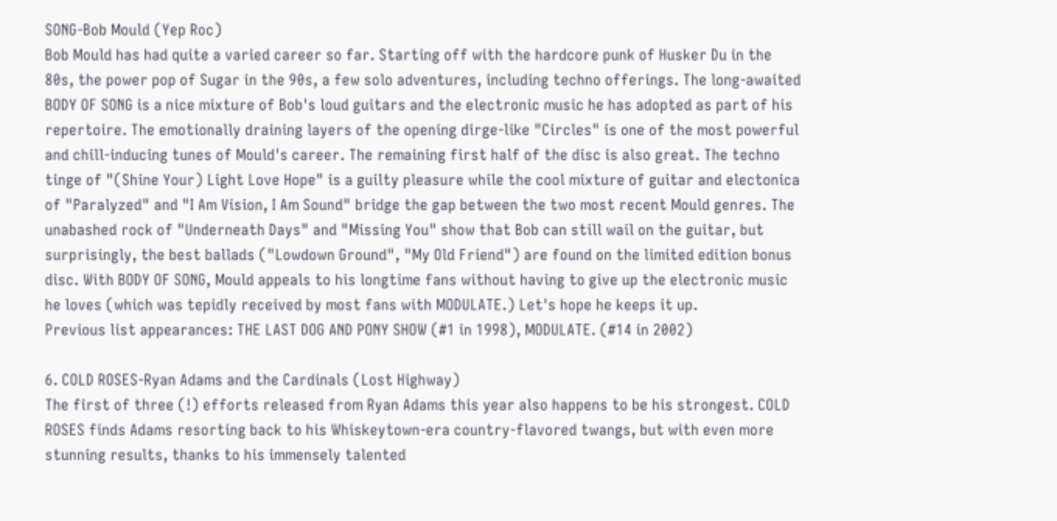SONG-Bob Mould (Yep Roc)
Bob Mould has had quite a varied career so far. Starting off with the hardcore punk of Husker Du in the 80s, the power pop of Sugar in the 90s, a few solo adventures, including techno offerings. The long-awaited BODY OF SONG is a nice mixture of Bob's loud guitars and the electronic music he has adopted as part of his repertoire. The emotionally draining layers of the opening dirge-like "Circles" is one of the most powerful and chill-inducing tunes of Mould's career. The remaining first half of the disc is also great. The techno tinge of "(Shine Your) Light Love Hope" is a guilty pleasure while the cool mixture of guitar and electonica of "Paralyzed" and "I Am Vision, I Am Sound" bridge the gap between the two most recent Mould genres. The unabashed rock of "Underneath Days" and "Missing You" show that Bob can still wail on the guitar, but surprisingly, the best ballads ("Lowdown Ground", "My Old Friend") are found on the limited edition bonus disc. With BODY OF SONG, Mould appeals to his longtime fans without having to give up the electronic music he loves (which was tepidly received by most fans with MODULATE.) Let's hope he keeps it up.
Previous list appearances: THE LAST DOG AND PONY SHOW (#1 in 1998), MODULATE. (#14 in 2002)

6. COLD ROSES-Ryan Adams and the Cardinals (Lost Highway)
The first of three (!) efforts released from Ryan Adams this year also happens to be his strongest. COLD ROSES finds Adams resorting back to his Whiskeytown-era country-flavored twangs, but with even more stunning results, thanks to his immensely talented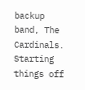backup band, The Cardinals. Starting things off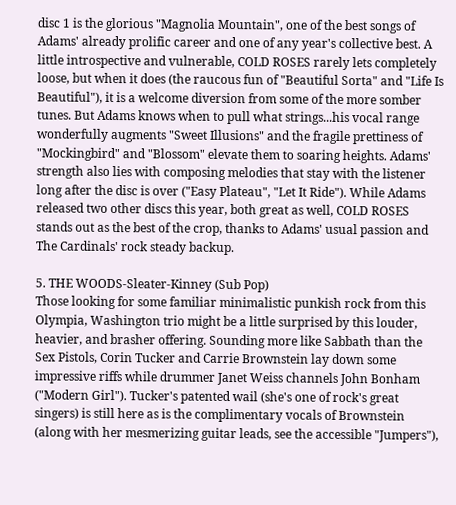disc 1 is the glorious "Magnolia Mountain", one of the best songs of Adams' already prolific career and one of any year's collective best. A little introspective and vulnerable, COLD ROSES rarely lets completely loose, but when it does (the raucous fun of "Beautiful Sorta" and "Life Is Beautiful"), it is a welcome diversion from some of the more somber tunes. But Adams knows when to pull what strings...his vocal range wonderfully augments "Sweet Illusions" and the fragile prettiness of "Mockingbird" and "Blossom" elevate them to soaring heights. Adams' strength also lies with composing melodies that stay with the listener long after the disc is over ("Easy Plateau", "Let It Ride"). While Adams released two other discs this year, both great as well, COLD ROSES stands out as the best of the crop, thanks to Adams' usual passion and The Cardinals' rock steady backup.

5. THE WOODS-Sleater-Kinney (Sub Pop)
Those looking for some familiar minimalistic punkish rock from this Olympia, Washington trio might be a little surprised by this louder, heavier, and brasher offering. Sounding more like Sabbath than the Sex Pistols, Corin Tucker and Carrie Brownstein lay down some impressive riffs while drummer Janet Weiss channels John Bonham ("Modern Girl"). Tucker's patented wail (she's one of rock's great singers) is still here as is the complimentary vocals of Brownstein (along with her mesmerizing guitar leads, see the accessible "Jumpers"),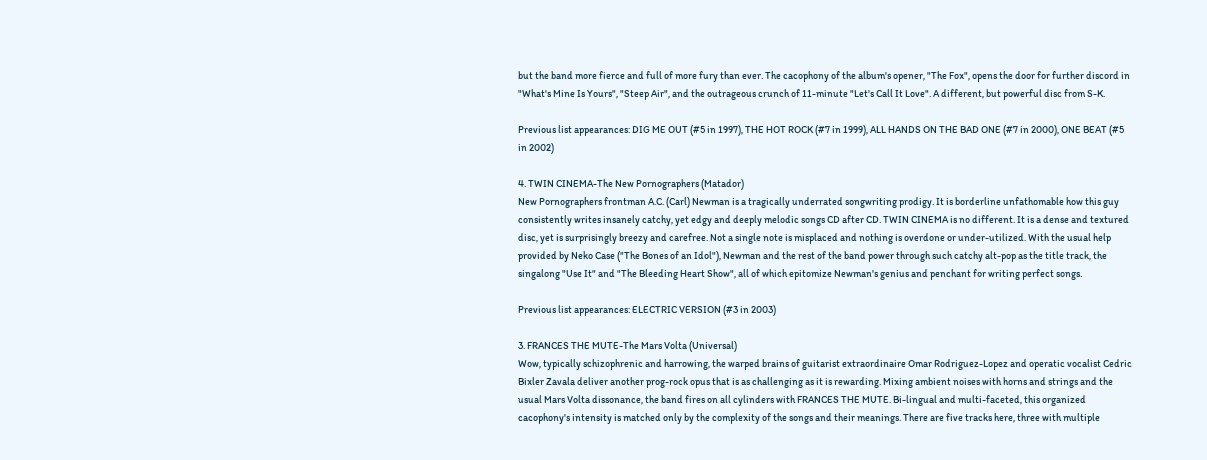but the band more fierce and full of more fury than ever. The cacophony of the album's opener, "The Fox", opens the door for further discord in "What's Mine Is Yours", "Steep Air", and the outrageous crunch of 11-minute "Let's Call It Love". A different, but powerful disc from S-K.

Previous list appearances: DIG ME OUT (#5 in 1997), THE HOT ROCK (#7 in 1999), ALL HANDS ON THE BAD ONE (#7 in 2000), ONE BEAT (#5 in 2002)

4. TWIN CINEMA-The New Pornographers (Matador)
New Pornographers frontman A.C. (Carl) Newman is a tragically underrated songwriting prodigy. It is borderline unfathomable how this guy consistently writes insanely catchy, yet edgy and deeply melodic songs CD after CD. TWIN CINEMA is no different. It is a dense and textured disc, yet is surprisingly breezy and carefree. Not a single note is misplaced and nothing is overdone or under-utilized. With the usual help provided by Neko Case ("The Bones of an Idol"), Newman and the rest of the band power through such catchy alt-pop as the title track, the singalong "Use It" and "The Bleeding Heart Show", all of which epitomize Newman's genius and penchant for writing perfect songs.

Previous list appearances: ELECTRIC VERSION (#3 in 2003)

3. FRANCES THE MUTE-The Mars Volta (Universal)
Wow, typically schizophrenic and harrowing, the warped brains of guitarist extraordinaire Omar Rodriguez-Lopez and operatic vocalist Cedric Bixler Zavala deliver another prog-rock opus that is as challenging as it is rewarding. Mixing ambient noises with horns and strings and the usual Mars Volta dissonance, the band fires on all cylinders with FRANCES THE MUTE. Bi-lingual and multi-faceted, this organized cacophony's intensity is matched only by the complexity of the songs and their meanings. There are five tracks here, three with multiple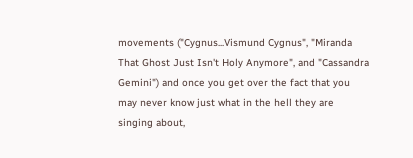movements ("Cygnus...Vismund Cygnus", "Miranda That Ghost Just Isn't Holy Anymore", and "Cassandra Gemini") and once you get over the fact that you may never know just what in the hell they are singing about,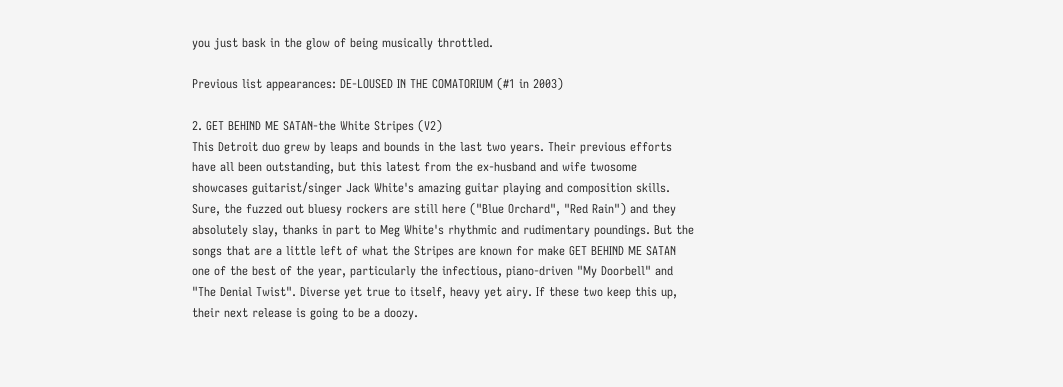you just bask in the glow of being musically throttled.

Previous list appearances: DE-LOUSED IN THE COMATORIUM (#1 in 2003)

2. GET BEHIND ME SATAN-the White Stripes (V2)
This Detroit duo grew by leaps and bounds in the last two years. Their previous efforts have all been outstanding, but this latest from the ex-husband and wife twosome showcases guitarist/singer Jack White's amazing guitar playing and composition skills. Sure, the fuzzed out bluesy rockers are still here ("Blue Orchard", "Red Rain") and they absolutely slay, thanks in part to Meg White's rhythmic and rudimentary poundings. But the songs that are a little left of what the Stripes are known for make GET BEHIND ME SATAN one of the best of the year, particularly the infectious, piano-driven "My Doorbell" and "The Denial Twist". Diverse yet true to itself, heavy yet airy. If these two keep this up, their next release is going to be a doozy.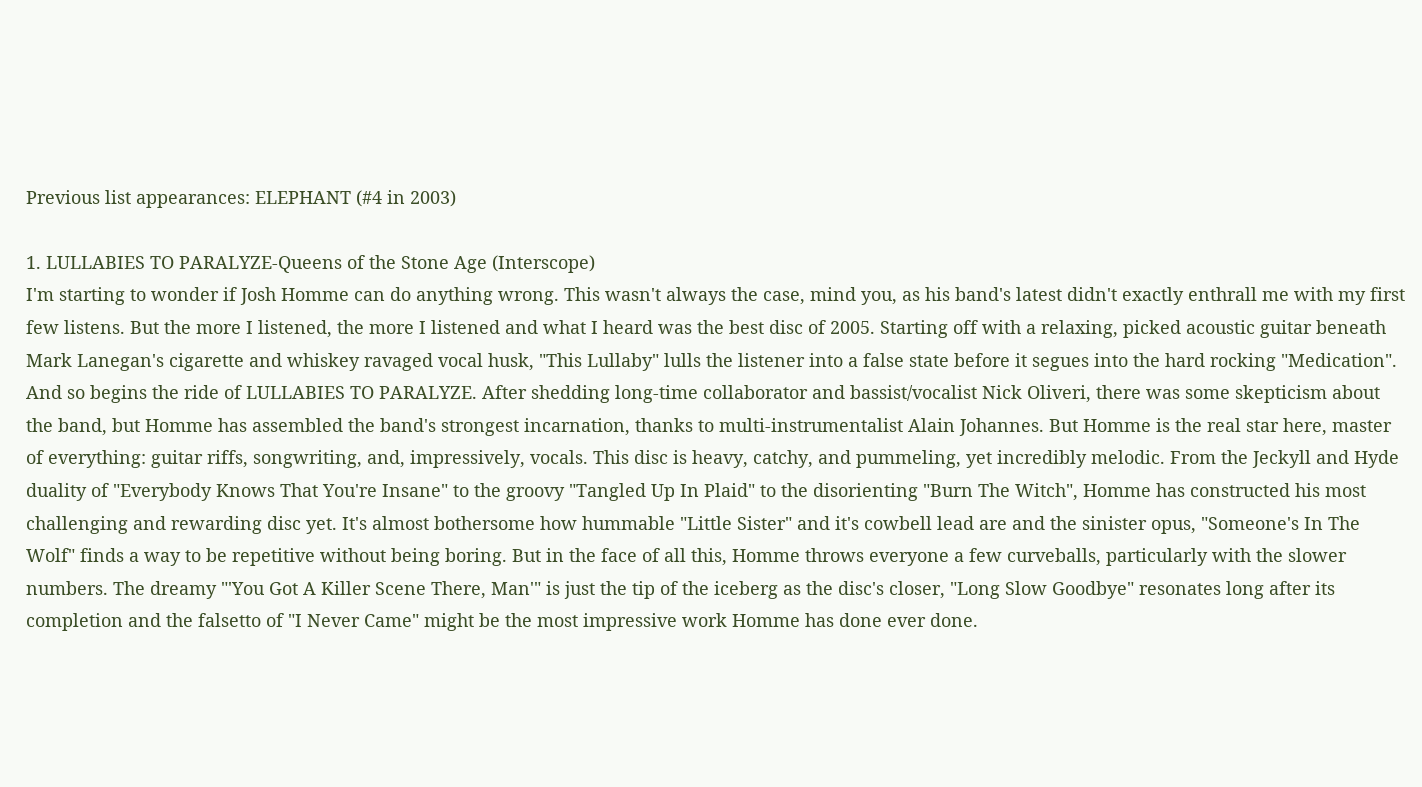Previous list appearances: ELEPHANT (#4 in 2003)

1. LULLABIES TO PARALYZE-Queens of the Stone Age (Interscope)
I'm starting to wonder if Josh Homme can do anything wrong. This wasn't always the case, mind you, as his band's latest didn't exactly enthrall me with my first few listens. But the more I listened, the more I listened and what I heard was the best disc of 2005. Starting off with a relaxing, picked acoustic guitar beneath Mark Lanegan's cigarette and whiskey ravaged vocal husk, "This Lullaby" lulls the listener into a false state before it segues into the hard rocking "Medication". And so begins the ride of LULLABIES TO PARALYZE. After shedding long-time collaborator and bassist/vocalist Nick Oliveri, there was some skepticism about the band, but Homme has assembled the band's strongest incarnation, thanks to multi-instrumentalist Alain Johannes. But Homme is the real star here, master of everything: guitar riffs, songwriting, and, impressively, vocals. This disc is heavy, catchy, and pummeling, yet incredibly melodic. From the Jeckyll and Hyde duality of "Everybody Knows That You're Insane" to the groovy "Tangled Up In Plaid" to the disorienting "Burn The Witch", Homme has constructed his most challenging and rewarding disc yet. It's almost bothersome how hummable "Little Sister" and it's cowbell lead are and the sinister opus, "Someone's In The Wolf" finds a way to be repetitive without being boring. But in the face of all this, Homme throws everyone a few curveballs, particularly with the slower numbers. The dreamy "'You Got A Killer Scene There, Man'" is just the tip of the iceberg as the disc's closer, "Long Slow Goodbye" resonates long after its completion and the falsetto of "I Never Came" might be the most impressive work Homme has done ever done.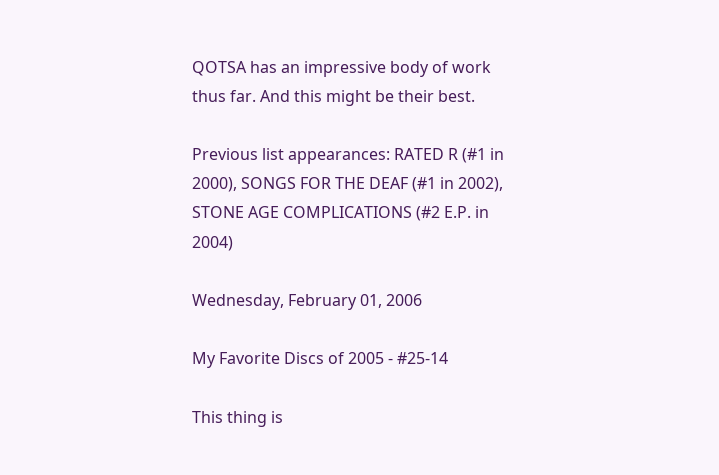QOTSA has an impressive body of work thus far. And this might be their best.

Previous list appearances: RATED R (#1 in 2000), SONGS FOR THE DEAF (#1 in 2002), STONE AGE COMPLICATIONS (#2 E.P. in 2004)

Wednesday, February 01, 2006

My Favorite Discs of 2005 - #25-14

This thing is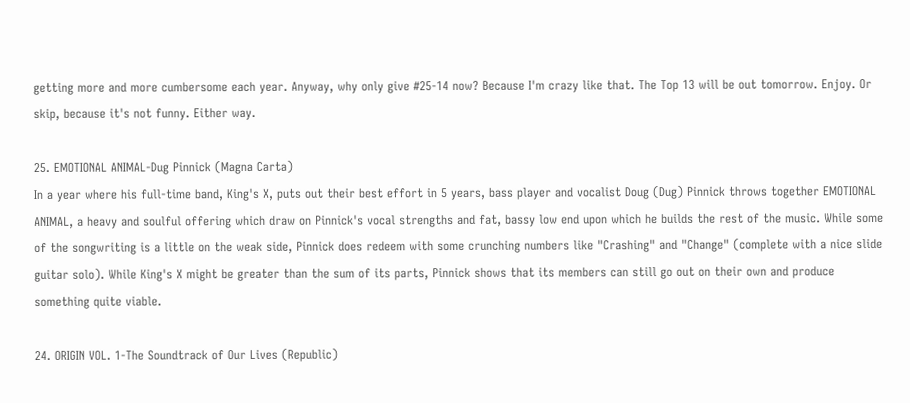getting more and more cumbersome each year. Anyway, why only give #25-14 now? Because I'm crazy like that. The Top 13 will be out tomorrow. Enjoy. Or skip, because it's not funny. Either way.

25. EMOTIONAL ANIMAL-Dug Pinnick (Magna Carta)
In a year where his full-time band, King's X, puts out their best effort in 5 years, bass player and vocalist Doug (Dug) Pinnick throws together EMOTIONAL ANIMAL, a heavy and soulful offering which draw on Pinnick's vocal strengths and fat, bassy low end upon which he builds the rest of the music. While some of the songwriting is a little on the weak side, Pinnick does redeem with some crunching numbers like "Crashing" and "Change" (complete with a nice slide guitar solo). While King's X might be greater than the sum of its parts, Pinnick shows that its members can still go out on their own and produce something quite viable.

24. ORIGIN VOL. 1-The Soundtrack of Our Lives (Republic)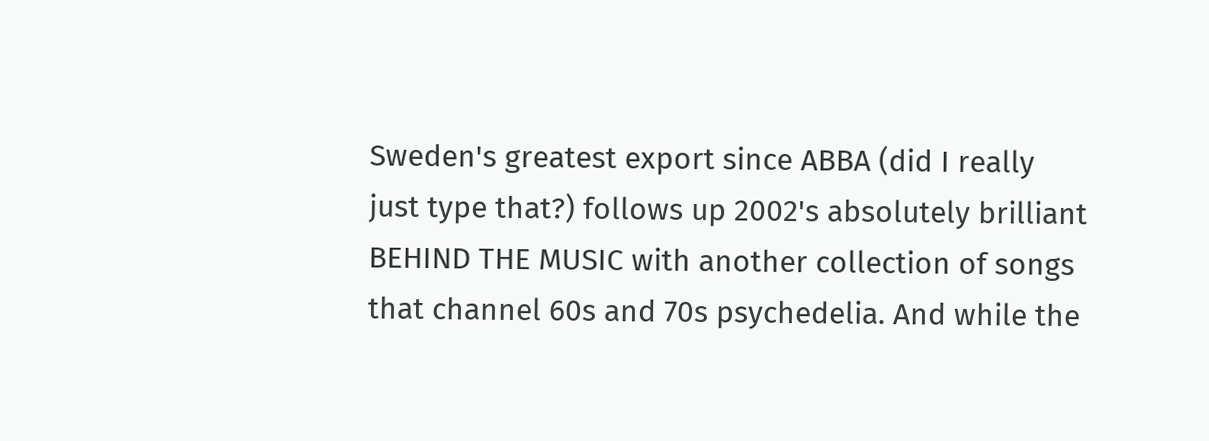Sweden's greatest export since ABBA (did I really just type that?) follows up 2002's absolutely brilliant BEHIND THE MUSIC with another collection of songs that channel 60s and 70s psychedelia. And while the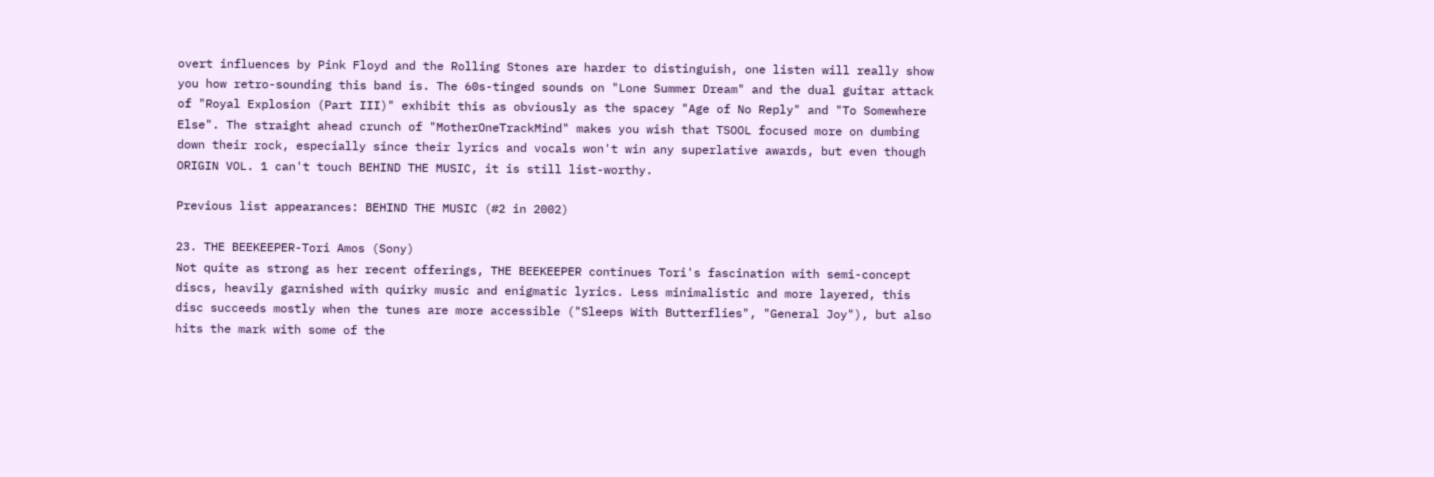overt influences by Pink Floyd and the Rolling Stones are harder to distinguish, one listen will really show you how retro-sounding this band is. The 60s-tinged sounds on "Lone Summer Dream" and the dual guitar attack of "Royal Explosion (Part III)" exhibit this as obviously as the spacey "Age of No Reply" and "To Somewhere Else". The straight ahead crunch of "MotherOneTrackMind" makes you wish that TSOOL focused more on dumbing down their rock, especially since their lyrics and vocals won't win any superlative awards, but even though ORIGIN VOL. 1 can't touch BEHIND THE MUSIC, it is still list-worthy.

Previous list appearances: BEHIND THE MUSIC (#2 in 2002)

23. THE BEEKEEPER-Tori Amos (Sony)
Not quite as strong as her recent offerings, THE BEEKEEPER continues Tori's fascination with semi-concept discs, heavily garnished with quirky music and enigmatic lyrics. Less minimalistic and more layered, this disc succeeds mostly when the tunes are more accessible ("Sleeps With Butterflies", "General Joy"), but also hits the mark with some of the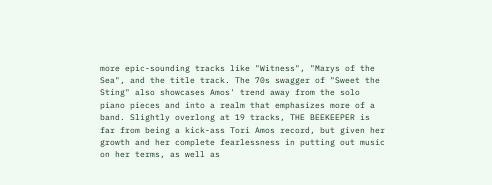more epic-sounding tracks like "Witness", "Marys of the Sea", and the title track. The 70s swagger of "Sweet the Sting" also showcases Amos' trend away from the solo piano pieces and into a realm that emphasizes more of a band. Slightly overlong at 19 tracks, THE BEEKEEPER is far from being a kick-ass Tori Amos record, but given her growth and her complete fearlessness in putting out music on her terms, as well as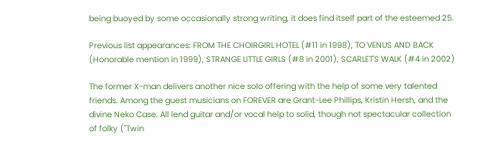being buoyed by some occasionally strong writing, it does find itself part of the esteemed 25.

Previous list appearances: FROM THE CHOIRGIRL HOTEL (#11 in 1998), TO VENUS AND BACK (Honorable mention in 1999), STRANGE LITTLE GIRLS (#8 in 2001), SCARLET'S WALK (#4 in 2002)

The former X-man delivers another nice solo offering with the help of some very talented friends. Among the guest musicians on FOREVER are Grant-Lee Phillips, Kristin Hersh, and the divine Neko Case. All lend guitar and/or vocal help to solid, though not spectacular collection of folky ("Twin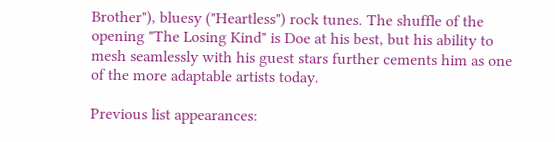Brother"), bluesy ("Heartless") rock tunes. The shuffle of the opening "The Losing Kind" is Doe at his best, but his ability to mesh seamlessly with his guest stars further cements him as one of the more adaptable artists today.

Previous list appearances: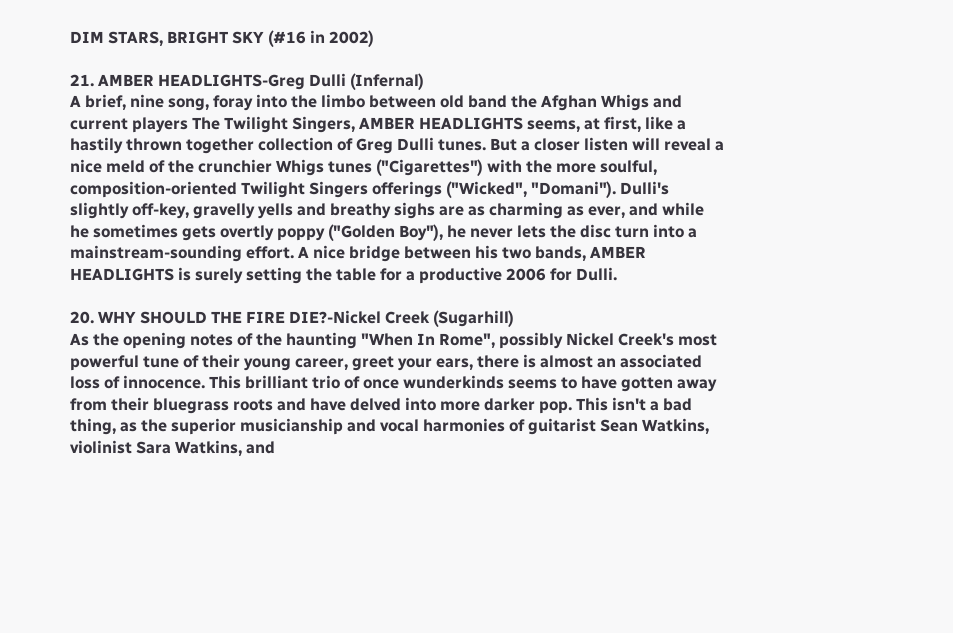DIM STARS, BRIGHT SKY (#16 in 2002)

21. AMBER HEADLIGHTS-Greg Dulli (Infernal)
A brief, nine song, foray into the limbo between old band the Afghan Whigs and current players The Twilight Singers, AMBER HEADLIGHTS seems, at first, like a hastily thrown together collection of Greg Dulli tunes. But a closer listen will reveal a nice meld of the crunchier Whigs tunes ("Cigarettes") with the more soulful, composition-oriented Twilight Singers offerings ("Wicked", "Domani"). Dulli's slightly off-key, gravelly yells and breathy sighs are as charming as ever, and while he sometimes gets overtly poppy ("Golden Boy"), he never lets the disc turn into a mainstream-sounding effort. A nice bridge between his two bands, AMBER HEADLIGHTS is surely setting the table for a productive 2006 for Dulli.

20. WHY SHOULD THE FIRE DIE?-Nickel Creek (Sugarhill)
As the opening notes of the haunting "When In Rome", possibly Nickel Creek's most powerful tune of their young career, greet your ears, there is almost an associated loss of innocence. This brilliant trio of once wunderkinds seems to have gotten away from their bluegrass roots and have delved into more darker pop. This isn't a bad thing, as the superior musicianship and vocal harmonies of guitarist Sean Watkins, violinist Sara Watkins, and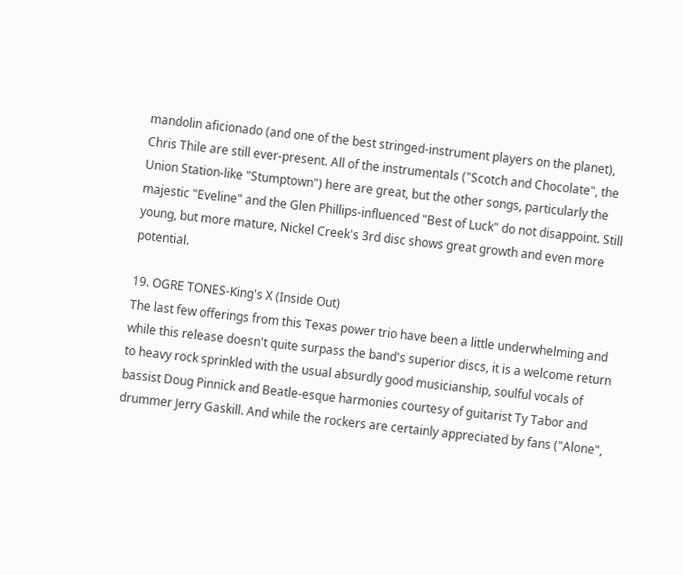mandolin aficionado (and one of the best stringed-instrument players on the planet), Chris Thile are still ever-present. All of the instrumentals ("Scotch and Chocolate", the Union Station-like "Stumptown") here are great, but the other songs, particularly the majestic "Eveline" and the Glen Phillips-influenced "Best of Luck" do not disappoint. Still young, but more mature, Nickel Creek's 3rd disc shows great growth and even more potential.

19. OGRE TONES-King's X (Inside Out)
The last few offerings from this Texas power trio have been a little underwhelming and while this release doesn't quite surpass the band's superior discs, it is a welcome return to heavy rock sprinkled with the usual absurdly good musicianship, soulful vocals of bassist Doug Pinnick and Beatle-esque harmonies courtesy of guitarist Ty Tabor and drummer Jerry Gaskill. And while the rockers are certainly appreciated by fans ("Alone",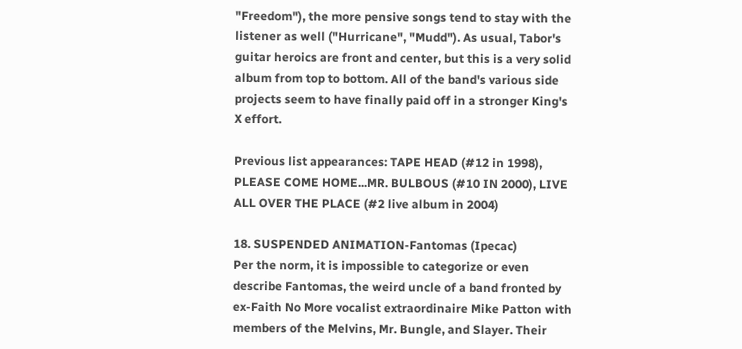"Freedom"), the more pensive songs tend to stay with the listener as well ("Hurricane", "Mudd"). As usual, Tabor's guitar heroics are front and center, but this is a very solid album from top to bottom. All of the band's various side projects seem to have finally paid off in a stronger King's X effort.

Previous list appearances: TAPE HEAD (#12 in 1998), PLEASE COME HOME...MR. BULBOUS (#10 IN 2000), LIVE ALL OVER THE PLACE (#2 live album in 2004)

18. SUSPENDED ANIMATION-Fantomas (Ipecac)
Per the norm, it is impossible to categorize or even describe Fantomas, the weird uncle of a band fronted by ex-Faith No More vocalist extraordinaire Mike Patton with members of the Melvins, Mr. Bungle, and Slayer. Their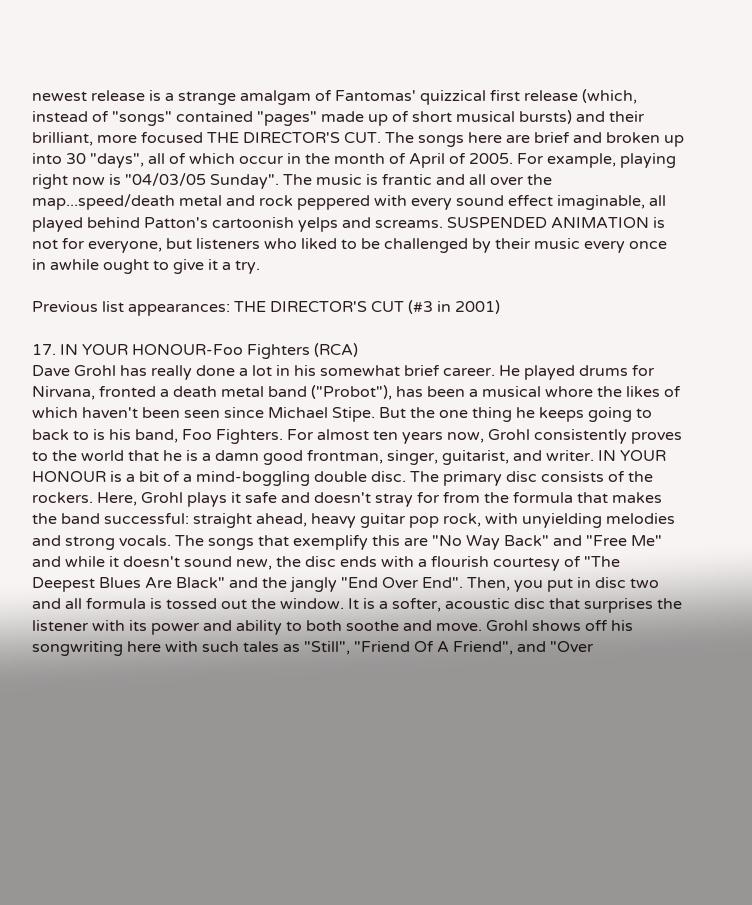newest release is a strange amalgam of Fantomas' quizzical first release (which, instead of "songs" contained "pages" made up of short musical bursts) and their brilliant, more focused THE DIRECTOR'S CUT. The songs here are brief and broken up into 30 "days", all of which occur in the month of April of 2005. For example, playing right now is "04/03/05 Sunday". The music is frantic and all over the map...speed/death metal and rock peppered with every sound effect imaginable, all played behind Patton's cartoonish yelps and screams. SUSPENDED ANIMATION is not for everyone, but listeners who liked to be challenged by their music every once in awhile ought to give it a try.

Previous list appearances: THE DIRECTOR'S CUT (#3 in 2001)

17. IN YOUR HONOUR-Foo Fighters (RCA)
Dave Grohl has really done a lot in his somewhat brief career. He played drums for Nirvana, fronted a death metal band ("Probot"), has been a musical whore the likes of which haven't been seen since Michael Stipe. But the one thing he keeps going to back to is his band, Foo Fighters. For almost ten years now, Grohl consistently proves to the world that he is a damn good frontman, singer, guitarist, and writer. IN YOUR HONOUR is a bit of a mind-boggling double disc. The primary disc consists of the rockers. Here, Grohl plays it safe and doesn't stray for from the formula that makes the band successful: straight ahead, heavy guitar pop rock, with unyielding melodies and strong vocals. The songs that exemplify this are "No Way Back" and "Free Me" and while it doesn't sound new, the disc ends with a flourish courtesy of "The Deepest Blues Are Black" and the jangly "End Over End". Then, you put in disc two and all formula is tossed out the window. It is a softer, acoustic disc that surprises the listener with its power and ability to both soothe and move. Grohl shows off his songwriting here with such tales as "Still", "Friend Of A Friend", and "Over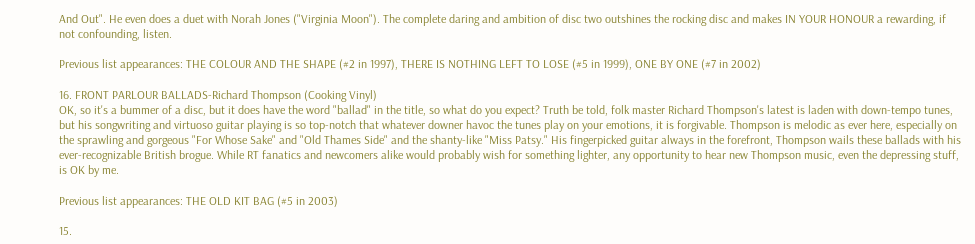And Out". He even does a duet with Norah Jones ("Virginia Moon"). The complete daring and ambition of disc two outshines the rocking disc and makes IN YOUR HONOUR a rewarding, if not confounding, listen.

Previous list appearances: THE COLOUR AND THE SHAPE (#2 in 1997), THERE IS NOTHING LEFT TO LOSE (#5 in 1999), ONE BY ONE (#7 in 2002)

16. FRONT PARLOUR BALLADS-Richard Thompson (Cooking Vinyl)
OK, so it's a bummer of a disc, but it does have the word "ballad" in the title, so what do you expect? Truth be told, folk master Richard Thompson's latest is laden with down-tempo tunes, but his songwriting and virtuoso guitar playing is so top-notch that whatever downer havoc the tunes play on your emotions, it is forgivable. Thompson is melodic as ever here, especially on the sprawling and gorgeous "For Whose Sake" and "Old Thames Side" and the shanty-like "Miss Patsy." His fingerpicked guitar always in the forefront, Thompson wails these ballads with his ever-recognizable British brogue. While RT fanatics and newcomers alike would probably wish for something lighter, any opportunity to hear new Thompson music, even the depressing stuff, is OK by me.

Previous list appearances: THE OLD KIT BAG (#5 in 2003)

15.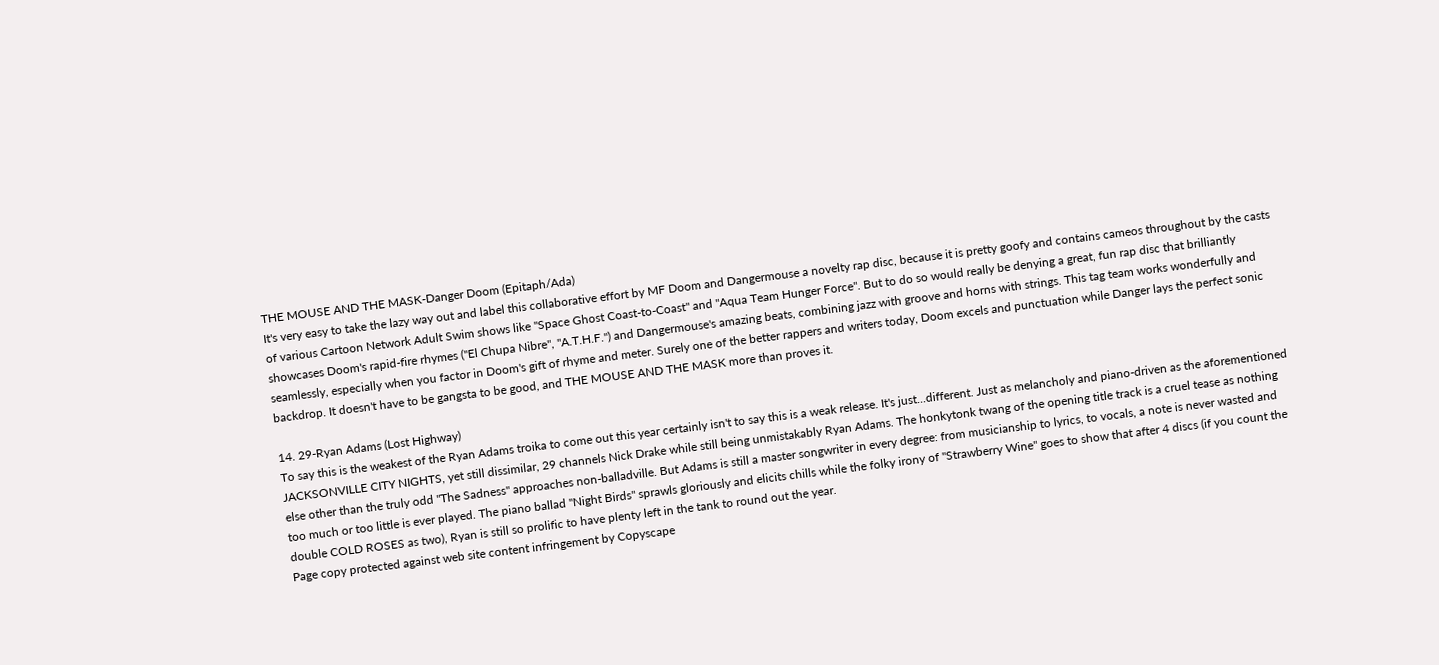THE MOUSE AND THE MASK-Danger Doom (Epitaph/Ada)
It's very easy to take the lazy way out and label this collaborative effort by MF Doom and Dangermouse a novelty rap disc, because it is pretty goofy and contains cameos throughout by the casts of various Cartoon Network Adult Swim shows like "Space Ghost Coast-to-Coast" and "Aqua Team Hunger Force". But to do so would really be denying a great, fun rap disc that brilliantly showcases Doom's rapid-fire rhymes ("El Chupa Nibre", "A.T.H.F.") and Dangermouse's amazing beats, combining jazz with groove and horns with strings. This tag team works wonderfully and seamlessly, especially when you factor in Doom's gift of rhyme and meter. Surely one of the better rappers and writers today, Doom excels and punctuation while Danger lays the perfect sonic backdrop. It doesn't have to be gangsta to be good, and THE MOUSE AND THE MASK more than proves it.

14. 29-Ryan Adams (Lost Highway)
To say this is the weakest of the Ryan Adams troika to come out this year certainly isn't to say this is a weak release. It's just...different. Just as melancholy and piano-driven as the aforementioned JACKSONVILLE CITY NIGHTS, yet still dissimilar, 29 channels Nick Drake while still being unmistakably Ryan Adams. The honkytonk twang of the opening title track is a cruel tease as nothing else other than the truly odd "The Sadness" approaches non-balladville. But Adams is still a master songwriter in every degree: from musicianship to lyrics, to vocals, a note is never wasted and too much or too little is ever played. The piano ballad "Night Birds" sprawls gloriously and elicits chills while the folky irony of "Strawberry Wine" goes to show that after 4 discs (if you count the double COLD ROSES as two), Ryan is still so prolific to have plenty left in the tank to round out the year.
Page copy protected against web site content infringement by Copyscape